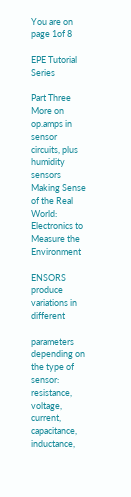You are on page 1of 8

EPE Tutorial Series

Part Three More on op.amps in sensor
circuits, plus humidity sensors
Making Sense of the Real World: Electronics to Measure the Environment

ENSORS produce variations in different

parameters depending on the type of
sensor: resistance, voltage, current,
capacitance, inductance,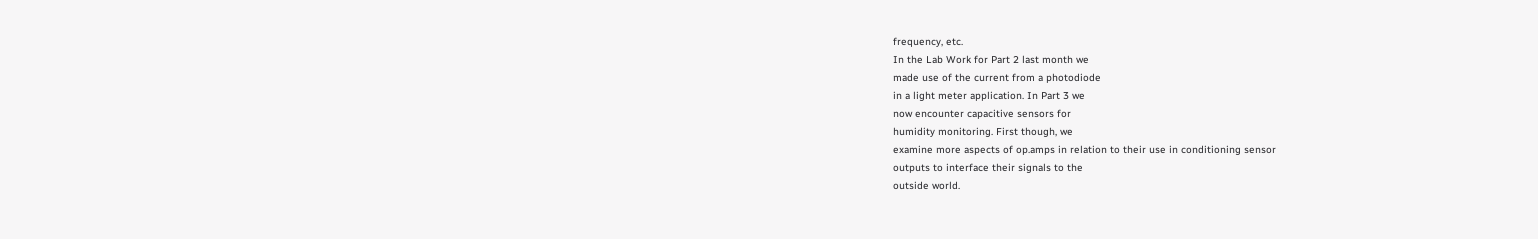frequency, etc.
In the Lab Work for Part 2 last month we
made use of the current from a photodiode
in a light meter application. In Part 3 we
now encounter capacitive sensors for
humidity monitoring. First though, we
examine more aspects of op.amps in relation to their use in conditioning sensor
outputs to interface their signals to the
outside world.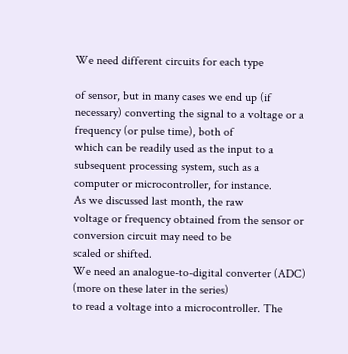We need different circuits for each type

of sensor, but in many cases we end up (if
necessary) converting the signal to a voltage or a frequency (or pulse time), both of
which can be readily used as the input to a
subsequent processing system, such as a
computer or microcontroller, for instance.
As we discussed last month, the raw
voltage or frequency obtained from the sensor or conversion circuit may need to be
scaled or shifted.
We need an analogue-to-digital converter (ADC) (more on these later in the series)
to read a voltage into a microcontroller. The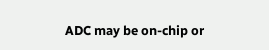ADC may be on-chip or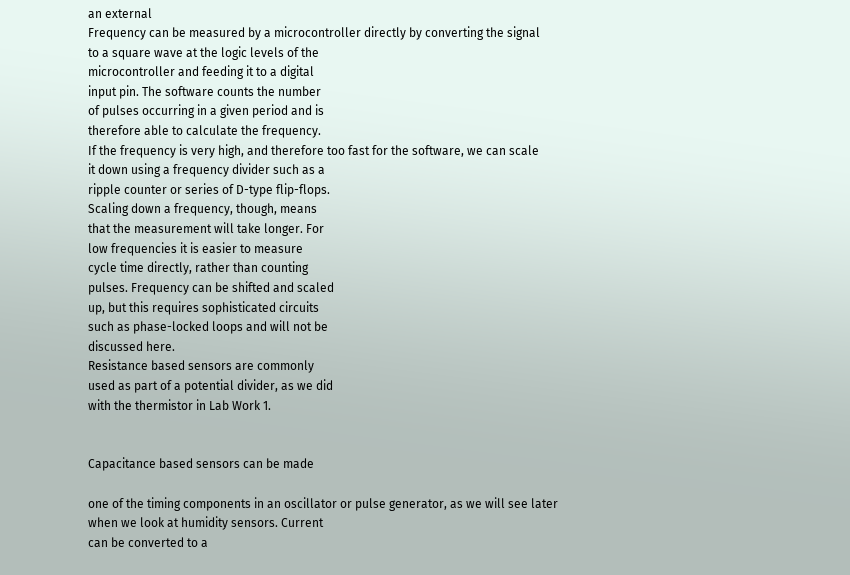an external
Frequency can be measured by a microcontroller directly by converting the signal
to a square wave at the logic levels of the
microcontroller and feeding it to a digital
input pin. The software counts the number
of pulses occurring in a given period and is
therefore able to calculate the frequency.
If the frequency is very high, and therefore too fast for the software, we can scale
it down using a frequency divider such as a
ripple counter or series of D-type flip-flops.
Scaling down a frequency, though, means
that the measurement will take longer. For
low frequencies it is easier to measure
cycle time directly, rather than counting
pulses. Frequency can be shifted and scaled
up, but this requires sophisticated circuits
such as phase-locked loops and will not be
discussed here.
Resistance based sensors are commonly
used as part of a potential divider, as we did
with the thermistor in Lab Work 1.


Capacitance based sensors can be made

one of the timing components in an oscillator or pulse generator, as we will see later
when we look at humidity sensors. Current
can be converted to a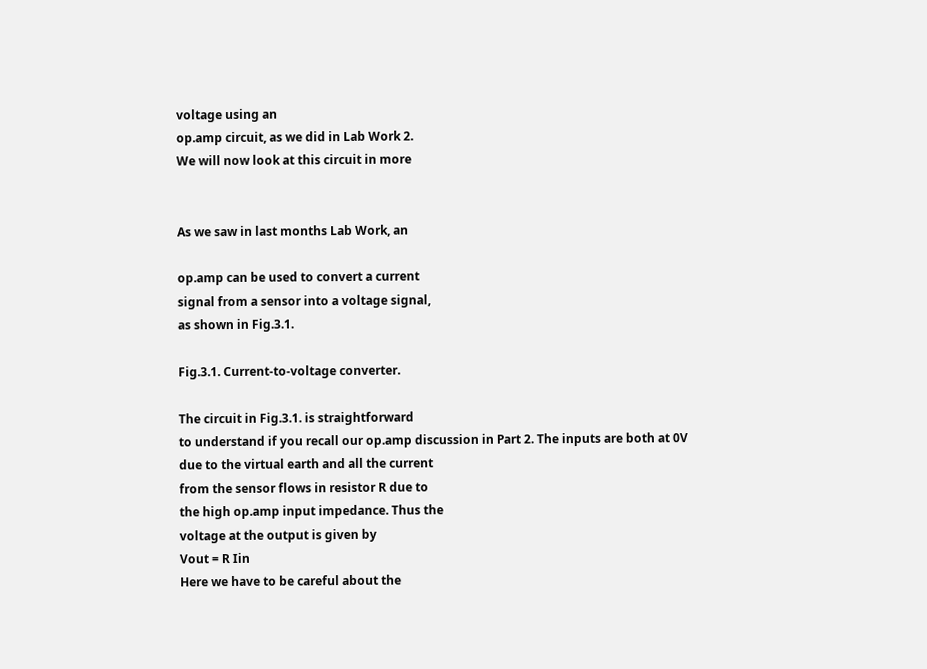voltage using an
op.amp circuit, as we did in Lab Work 2.
We will now look at this circuit in more


As we saw in last months Lab Work, an

op.amp can be used to convert a current
signal from a sensor into a voltage signal,
as shown in Fig.3.1.

Fig.3.1. Current-to-voltage converter.

The circuit in Fig.3.1. is straightforward
to understand if you recall our op.amp discussion in Part 2. The inputs are both at 0V
due to the virtual earth and all the current
from the sensor flows in resistor R due to
the high op.amp input impedance. Thus the
voltage at the output is given by
Vout = R Iin
Here we have to be careful about the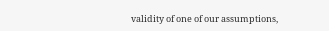validity of one of our assumptions,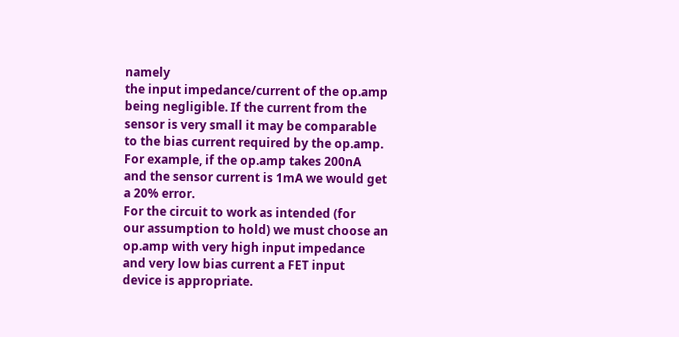namely
the input impedance/current of the op.amp
being negligible. If the current from the
sensor is very small it may be comparable
to the bias current required by the op.amp.
For example, if the op.amp takes 200nA
and the sensor current is 1mA we would get
a 20% error.
For the circuit to work as intended (for
our assumption to hold) we must choose an
op.amp with very high input impedance
and very low bias current a FET input
device is appropriate.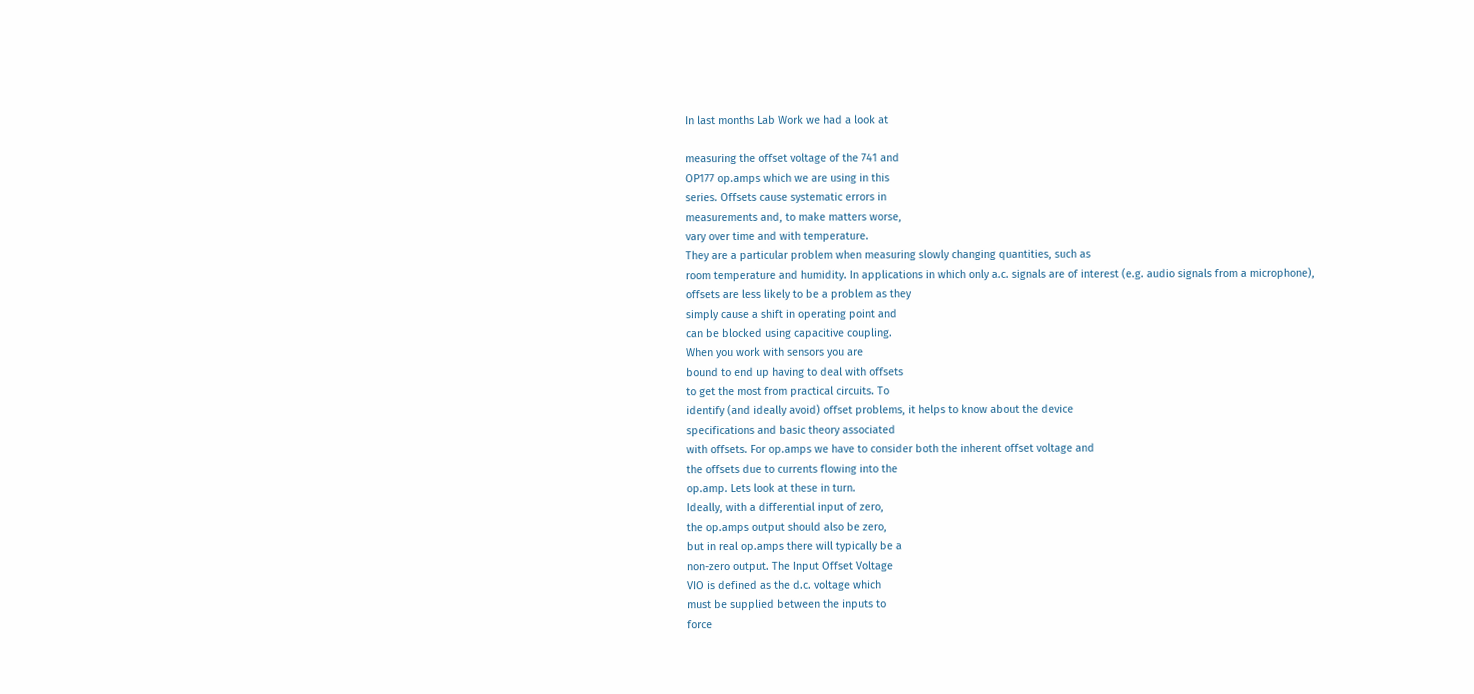In last months Lab Work we had a look at

measuring the offset voltage of the 741 and
OP177 op.amps which we are using in this
series. Offsets cause systematic errors in
measurements and, to make matters worse,
vary over time and with temperature.
They are a particular problem when measuring slowly changing quantities, such as
room temperature and humidity. In applications in which only a.c. signals are of interest (e.g. audio signals from a microphone),
offsets are less likely to be a problem as they
simply cause a shift in operating point and
can be blocked using capacitive coupling.
When you work with sensors you are
bound to end up having to deal with offsets
to get the most from practical circuits. To
identify (and ideally avoid) offset problems, it helps to know about the device
specifications and basic theory associated
with offsets. For op.amps we have to consider both the inherent offset voltage and
the offsets due to currents flowing into the
op.amp. Lets look at these in turn.
Ideally, with a differential input of zero,
the op.amps output should also be zero,
but in real op.amps there will typically be a
non-zero output. The Input Offset Voltage
VIO is defined as the d.c. voltage which
must be supplied between the inputs to
force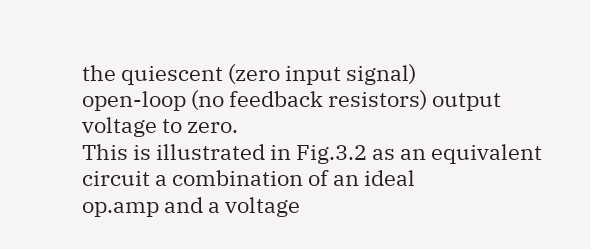the quiescent (zero input signal)
open-loop (no feedback resistors) output
voltage to zero.
This is illustrated in Fig.3.2 as an equivalent circuit a combination of an ideal
op.amp and a voltage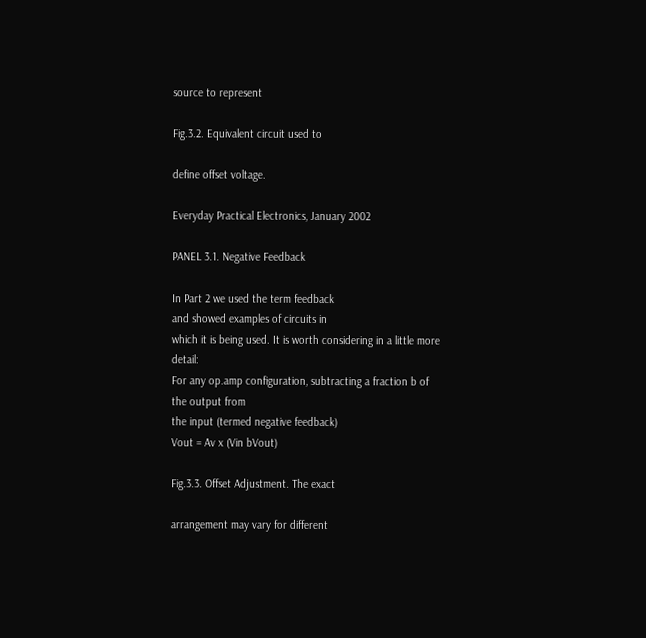source to represent

Fig.3.2. Equivalent circuit used to

define offset voltage.

Everyday Practical Electronics, January 2002

PANEL 3.1. Negative Feedback

In Part 2 we used the term feedback
and showed examples of circuits in
which it is being used. It is worth considering in a little more detail:
For any op.amp configuration, subtracting a fraction b of the output from
the input (termed negative feedback)
Vout = Av x (Vin bVout)

Fig.3.3. Offset Adjustment. The exact

arrangement may vary for different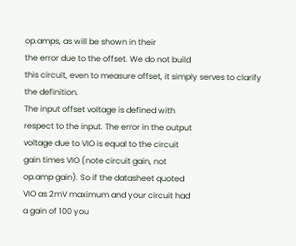op.amps, as will be shown in their
the error due to the offset. We do not build
this circuit, even to measure offset, it simply serves to clarify the definition.
The input offset voltage is defined with
respect to the input. The error in the output
voltage due to VIO is equal to the circuit
gain times VIO (note circuit gain, not
op.amp gain). So if the datasheet quoted
VIO as 2mV maximum and your circuit had
a gain of 100 you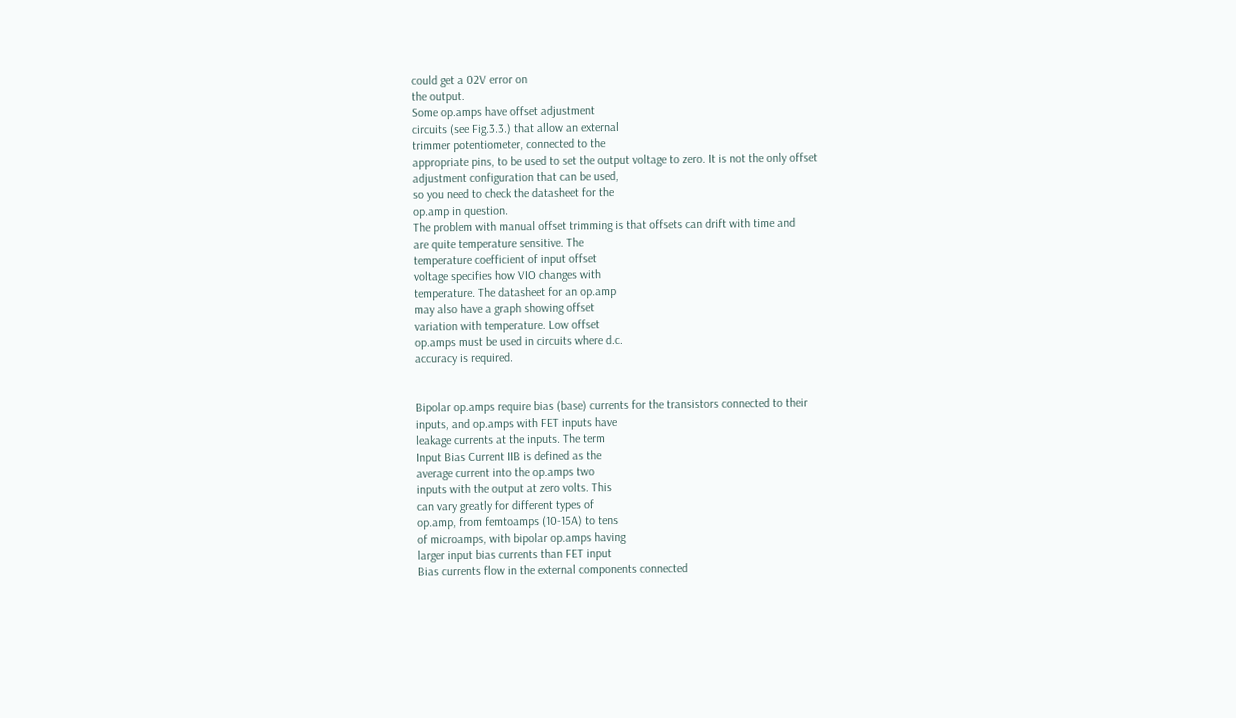could get a 02V error on
the output.
Some op.amps have offset adjustment
circuits (see Fig.3.3.) that allow an external
trimmer potentiometer, connected to the
appropriate pins, to be used to set the output voltage to zero. It is not the only offset
adjustment configuration that can be used,
so you need to check the datasheet for the
op.amp in question.
The problem with manual offset trimming is that offsets can drift with time and
are quite temperature sensitive. The
temperature coefficient of input offset
voltage specifies how VIO changes with
temperature. The datasheet for an op.amp
may also have a graph showing offset
variation with temperature. Low offset
op.amps must be used in circuits where d.c.
accuracy is required.


Bipolar op.amps require bias (base) currents for the transistors connected to their
inputs, and op.amps with FET inputs have
leakage currents at the inputs. The term
Input Bias Current IIB is defined as the
average current into the op.amps two
inputs with the output at zero volts. This
can vary greatly for different types of
op.amp, from femtoamps (10-15A) to tens
of microamps, with bipolar op.amps having
larger input bias currents than FET input
Bias currents flow in the external components connected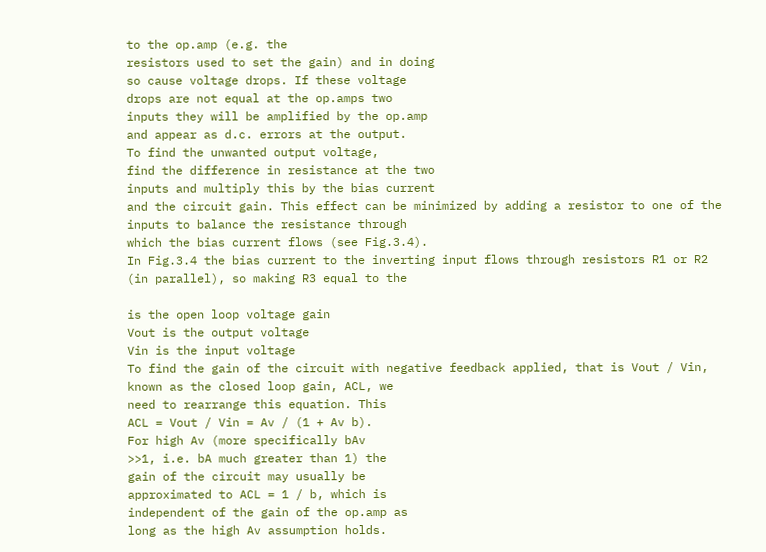to the op.amp (e.g. the
resistors used to set the gain) and in doing
so cause voltage drops. If these voltage
drops are not equal at the op.amps two
inputs they will be amplified by the op.amp
and appear as d.c. errors at the output.
To find the unwanted output voltage,
find the difference in resistance at the two
inputs and multiply this by the bias current
and the circuit gain. This effect can be minimized by adding a resistor to one of the
inputs to balance the resistance through
which the bias current flows (see Fig.3.4).
In Fig.3.4 the bias current to the inverting input flows through resistors R1 or R2
(in parallel), so making R3 equal to the

is the open loop voltage gain
Vout is the output voltage
Vin is the input voltage
To find the gain of the circuit with negative feedback applied, that is Vout / Vin,
known as the closed loop gain, ACL, we
need to rearrange this equation. This
ACL = Vout / Vin = Av / (1 + Av b).
For high Av (more specifically bAv
>>1, i.e. bA much greater than 1) the
gain of the circuit may usually be
approximated to ACL = 1 / b, which is
independent of the gain of the op.amp as
long as the high Av assumption holds.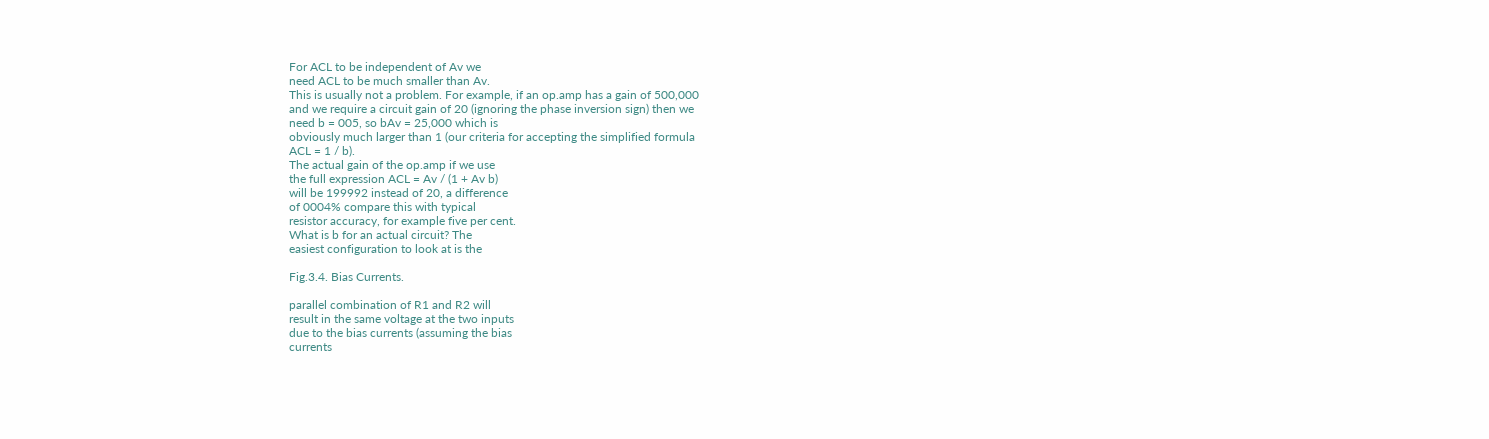For ACL to be independent of Av we
need ACL to be much smaller than Av.
This is usually not a problem. For example, if an op.amp has a gain of 500,000
and we require a circuit gain of 20 (ignoring the phase inversion sign) then we
need b = 005, so bAv = 25,000 which is
obviously much larger than 1 (our criteria for accepting the simplified formula
ACL = 1 / b).
The actual gain of the op.amp if we use
the full expression ACL = Av / (1 + Av b)
will be 199992 instead of 20, a difference
of 0004% compare this with typical
resistor accuracy, for example five per cent.
What is b for an actual circuit? The
easiest configuration to look at is the

Fig.3.4. Bias Currents.

parallel combination of R1 and R2 will
result in the same voltage at the two inputs
due to the bias currents (assuming the bias
currents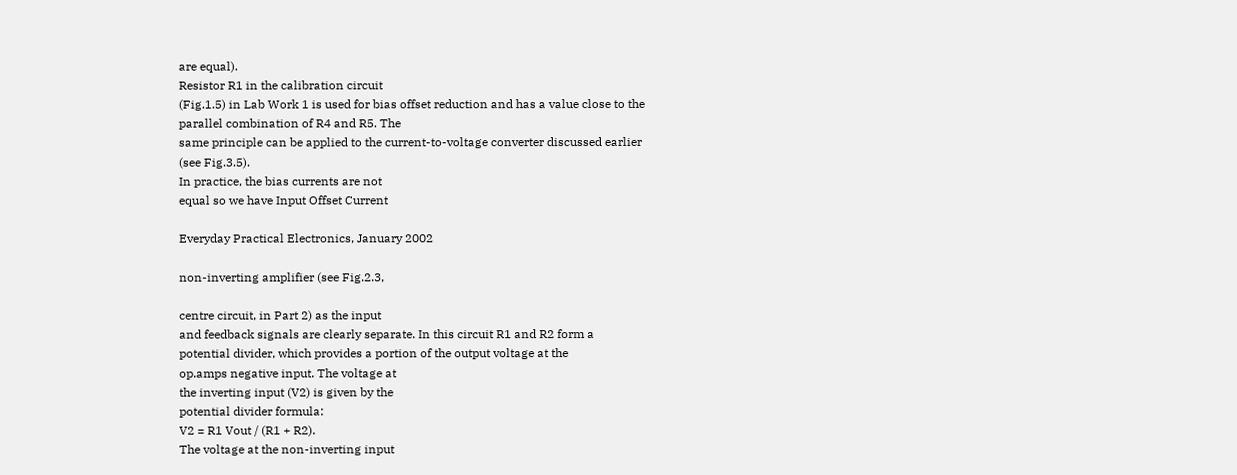are equal).
Resistor R1 in the calibration circuit
(Fig.1.5) in Lab Work 1 is used for bias offset reduction and has a value close to the
parallel combination of R4 and R5. The
same principle can be applied to the current-to-voltage converter discussed earlier
(see Fig.3.5).
In practice, the bias currents are not
equal so we have Input Offset Current

Everyday Practical Electronics, January 2002

non-inverting amplifier (see Fig.2.3,

centre circuit, in Part 2) as the input
and feedback signals are clearly separate. In this circuit R1 and R2 form a
potential divider, which provides a portion of the output voltage at the
op.amps negative input. The voltage at
the inverting input (V2) is given by the
potential divider formula:
V2 = R1 Vout / (R1 + R2).
The voltage at the non-inverting input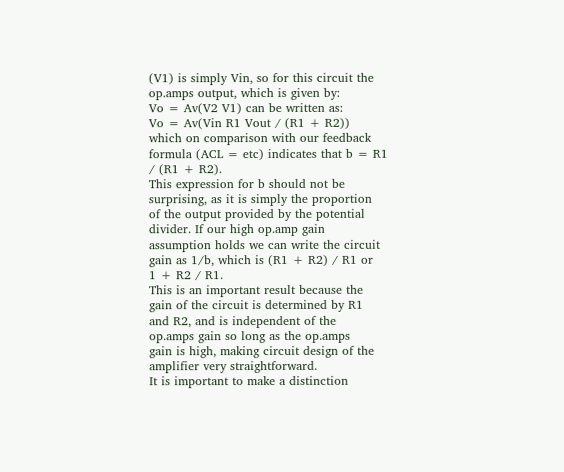(V1) is simply Vin, so for this circuit the
op.amps output, which is given by:
Vo = Av(V2 V1) can be written as:
Vo = Av(Vin R1 Vout / (R1 + R2))
which on comparison with our feedback
formula (ACL = etc) indicates that b = R1
/ (R1 + R2).
This expression for b should not be
surprising, as it is simply the proportion
of the output provided by the potential
divider. If our high op.amp gain
assumption holds we can write the circuit
gain as 1/b, which is (R1 + R2) / R1 or
1 + R2 / R1.
This is an important result because the
gain of the circuit is determined by R1
and R2, and is independent of the
op.amps gain so long as the op.amps
gain is high, making circuit design of the
amplifier very straightforward.
It is important to make a distinction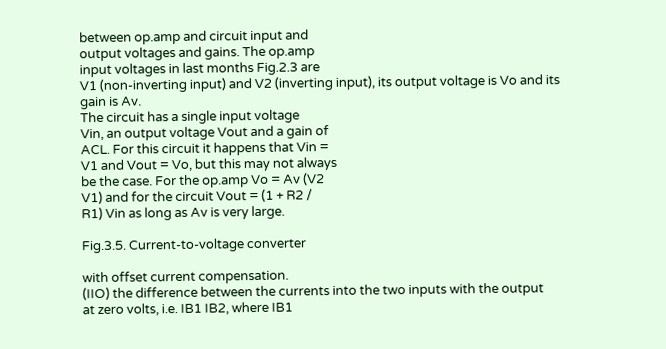between op.amp and circuit input and
output voltages and gains. The op.amp
input voltages in last months Fig.2.3 are
V1 (non-inverting input) and V2 (inverting input), its output voltage is Vo and its
gain is Av.
The circuit has a single input voltage
Vin, an output voltage Vout and a gain of
ACL. For this circuit it happens that Vin =
V1 and Vout = Vo, but this may not always
be the case. For the op.amp Vo = Av (V2
V1) and for the circuit Vout = (1 + R2 /
R1) Vin as long as Av is very large.

Fig.3.5. Current-to-voltage converter

with offset current compensation.
(IIO) the difference between the currents into the two inputs with the output
at zero volts, i.e. IB1 IB2, where IB1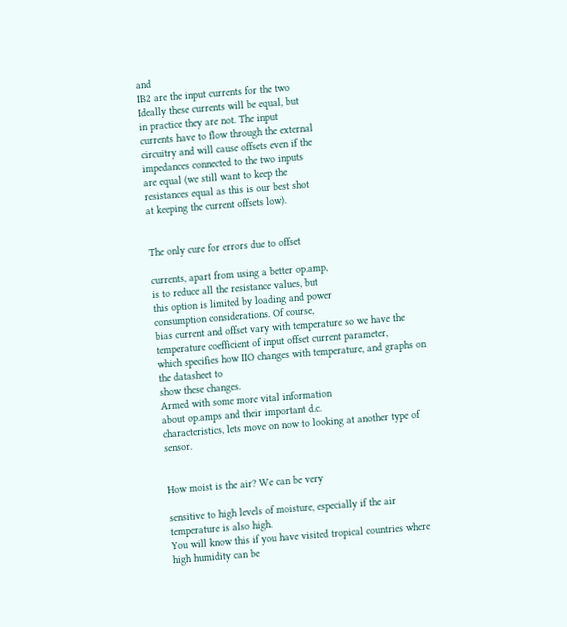and
IB2 are the input currents for the two
Ideally these currents will be equal, but
in practice they are not. The input
currents have to flow through the external
circuitry and will cause offsets even if the
impedances connected to the two inputs
are equal (we still want to keep the
resistances equal as this is our best shot
at keeping the current offsets low).


The only cure for errors due to offset

currents, apart from using a better op.amp,
is to reduce all the resistance values, but
this option is limited by loading and power
consumption considerations. Of course,
bias current and offset vary with temperature so we have the temperature coefficient of input offset current parameter,
which specifies how IIO changes with temperature, and graphs on the datasheet to
show these changes.
Armed with some more vital information
about op.amps and their important d.c.
characteristics, lets move on now to looking at another type of sensor.


How moist is the air? We can be very

sensitive to high levels of moisture, especially if the air temperature is also high.
You will know this if you have visited tropical countries where high humidity can be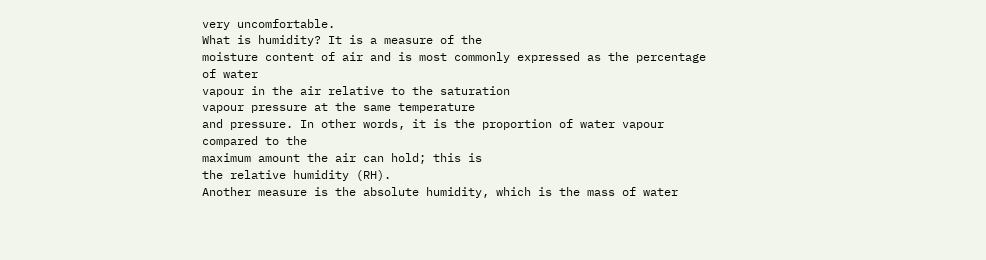very uncomfortable.
What is humidity? It is a measure of the
moisture content of air and is most commonly expressed as the percentage of water
vapour in the air relative to the saturation
vapour pressure at the same temperature
and pressure. In other words, it is the proportion of water vapour compared to the
maximum amount the air can hold; this is
the relative humidity (RH).
Another measure is the absolute humidity, which is the mass of water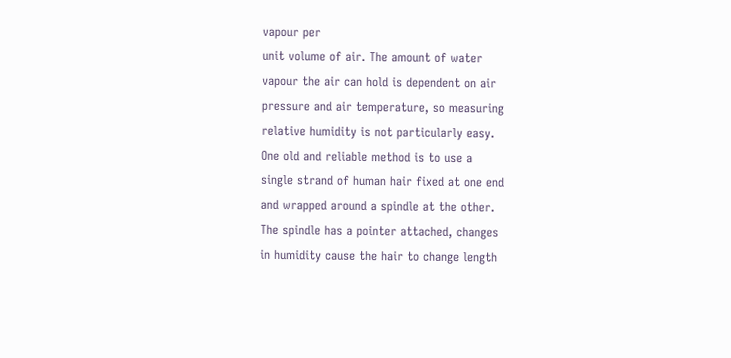vapour per
unit volume of air. The amount of water
vapour the air can hold is dependent on air
pressure and air temperature, so measuring
relative humidity is not particularly easy.
One old and reliable method is to use a
single strand of human hair fixed at one end
and wrapped around a spindle at the other.
The spindle has a pointer attached, changes
in humidity cause the hair to change length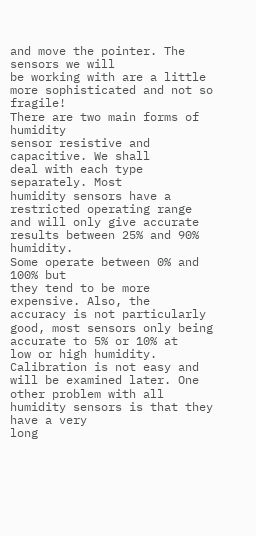and move the pointer. The sensors we will
be working with are a little more sophisticated and not so fragile!
There are two main forms of humidity
sensor resistive and capacitive. We shall
deal with each type separately. Most
humidity sensors have a restricted operating range and will only give accurate
results between 25% and 90% humidity.
Some operate between 0% and 100% but
they tend to be more expensive. Also, the
accuracy is not particularly good, most sensors only being accurate to 5% or 10% at
low or high humidity.
Calibration is not easy and will be examined later. One other problem with all
humidity sensors is that they have a very
long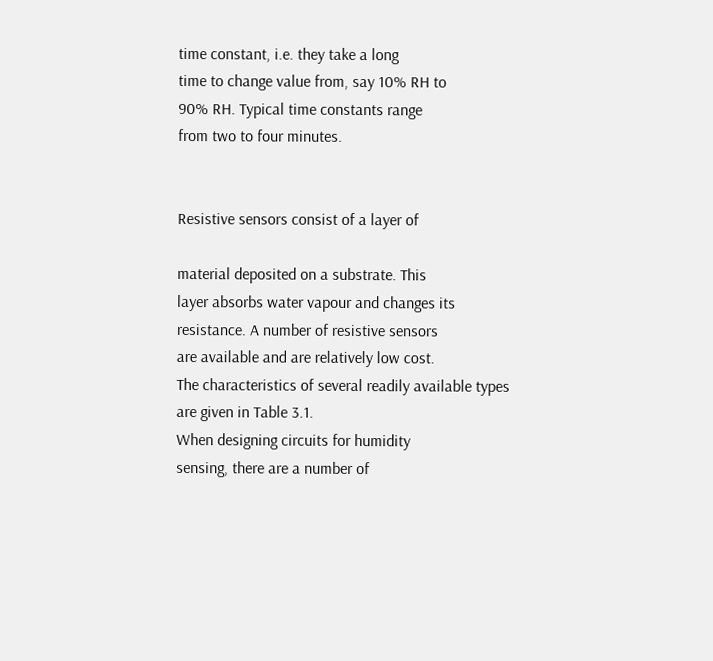time constant, i.e. they take a long
time to change value from, say 10% RH to
90% RH. Typical time constants range
from two to four minutes.


Resistive sensors consist of a layer of

material deposited on a substrate. This
layer absorbs water vapour and changes its
resistance. A number of resistive sensors
are available and are relatively low cost.
The characteristics of several readily available types are given in Table 3.1.
When designing circuits for humidity
sensing, there are a number of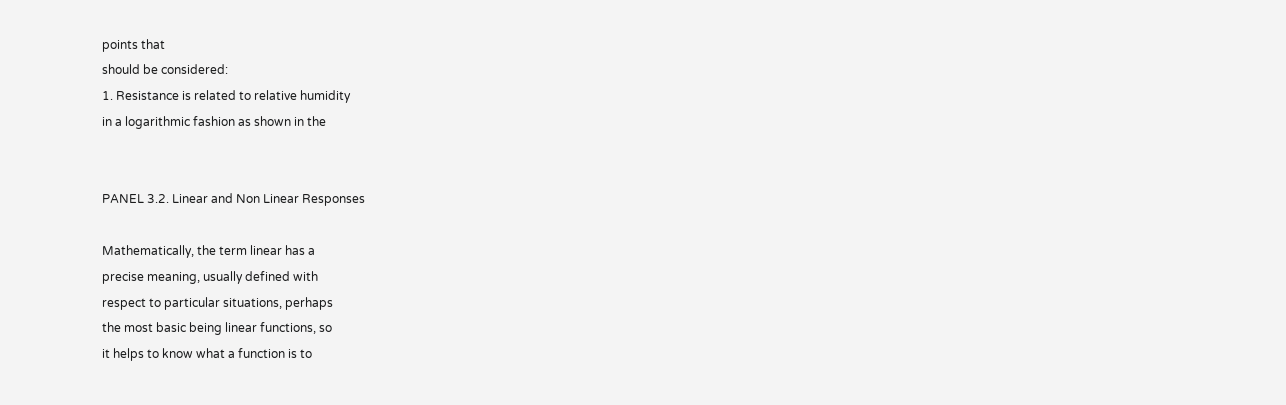points that
should be considered:
1. Resistance is related to relative humidity
in a logarithmic fashion as shown in the


PANEL 3.2. Linear and Non Linear Responses

Mathematically, the term linear has a
precise meaning, usually defined with
respect to particular situations, perhaps
the most basic being linear functions, so
it helps to know what a function is to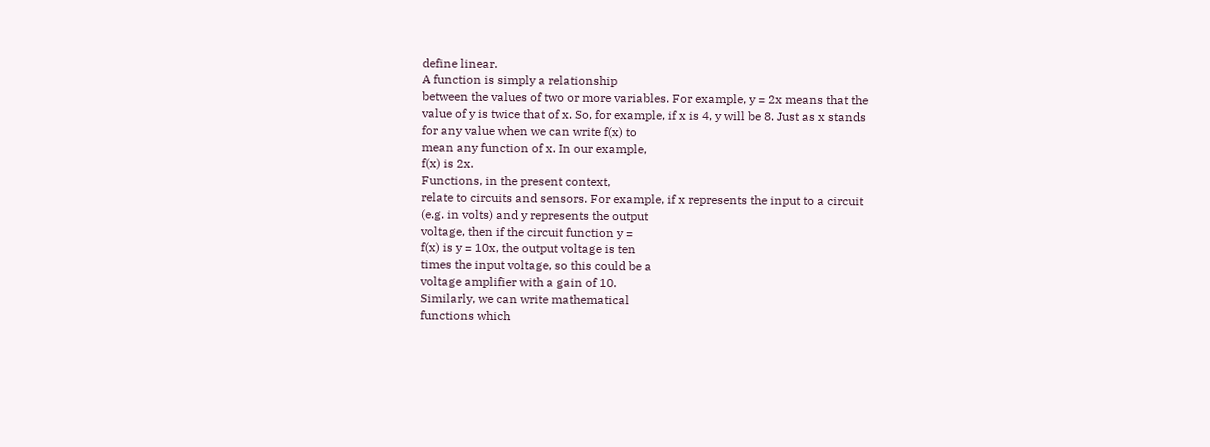define linear.
A function is simply a relationship
between the values of two or more variables. For example, y = 2x means that the
value of y is twice that of x. So, for example, if x is 4, y will be 8. Just as x stands
for any value when we can write f(x) to
mean any function of x. In our example,
f(x) is 2x.
Functions, in the present context,
relate to circuits and sensors. For example, if x represents the input to a circuit
(e.g. in volts) and y represents the output
voltage, then if the circuit function y =
f(x) is y = 10x, the output voltage is ten
times the input voltage, so this could be a
voltage amplifier with a gain of 10.
Similarly, we can write mathematical
functions which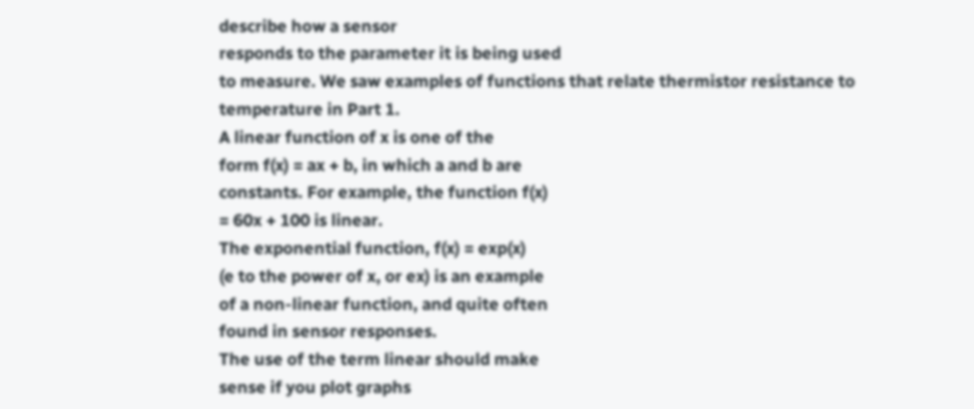describe how a sensor
responds to the parameter it is being used
to measure. We saw examples of functions that relate thermistor resistance to
temperature in Part 1.
A linear function of x is one of the
form f(x) = ax + b, in which a and b are
constants. For example, the function f(x)
= 60x + 100 is linear.
The exponential function, f(x) = exp(x)
(e to the power of x, or ex) is an example
of a non-linear function, and quite often
found in sensor responses.
The use of the term linear should make
sense if you plot graphs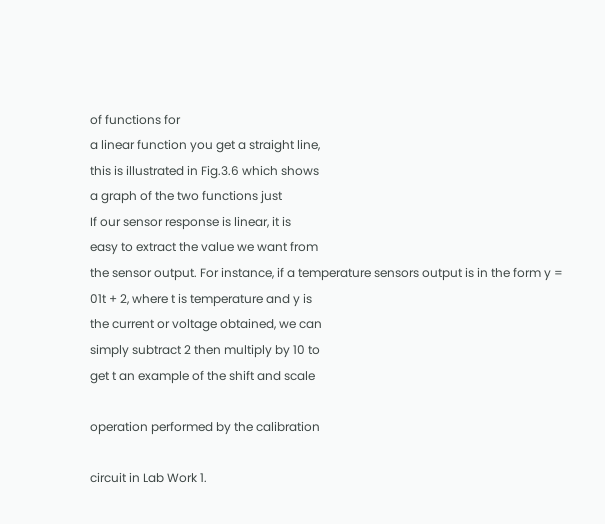of functions for
a linear function you get a straight line,
this is illustrated in Fig.3.6 which shows
a graph of the two functions just
If our sensor response is linear, it is
easy to extract the value we want from
the sensor output. For instance, if a temperature sensors output is in the form y =
01t + 2, where t is temperature and y is
the current or voltage obtained, we can
simply subtract 2 then multiply by 10 to
get t an example of the shift and scale

operation performed by the calibration

circuit in Lab Work 1.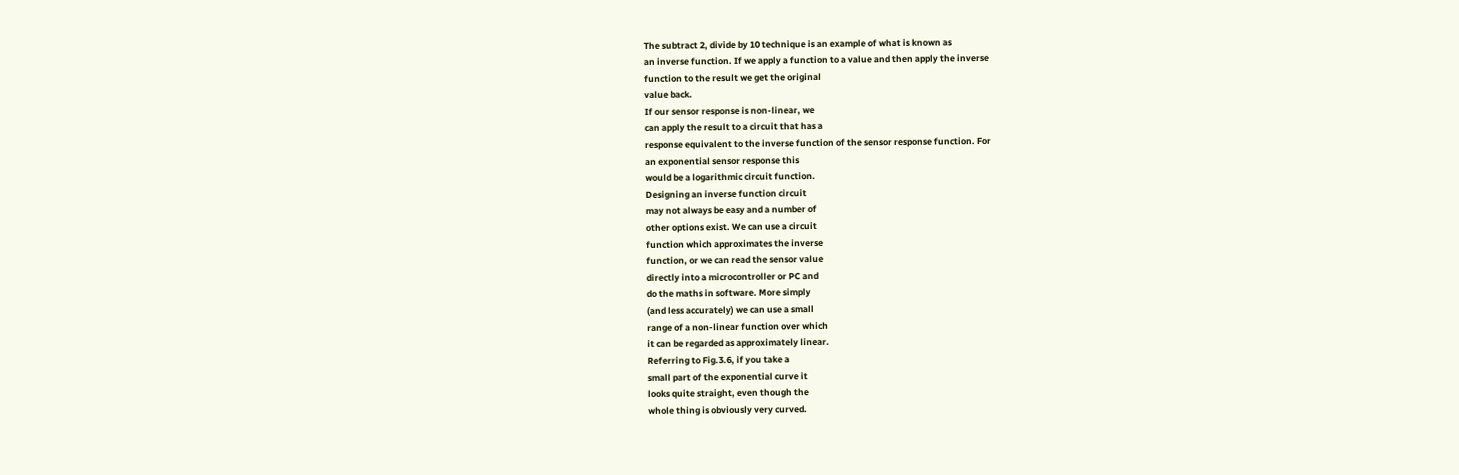The subtract 2, divide by 10 technique is an example of what is known as
an inverse function. If we apply a function to a value and then apply the inverse
function to the result we get the original
value back.
If our sensor response is non-linear, we
can apply the result to a circuit that has a
response equivalent to the inverse function of the sensor response function. For
an exponential sensor response this
would be a logarithmic circuit function.
Designing an inverse function circuit
may not always be easy and a number of
other options exist. We can use a circuit
function which approximates the inverse
function, or we can read the sensor value
directly into a microcontroller or PC and
do the maths in software. More simply
(and less accurately) we can use a small
range of a non-linear function over which
it can be regarded as approximately linear.
Referring to Fig.3.6, if you take a
small part of the exponential curve it
looks quite straight, even though the
whole thing is obviously very curved.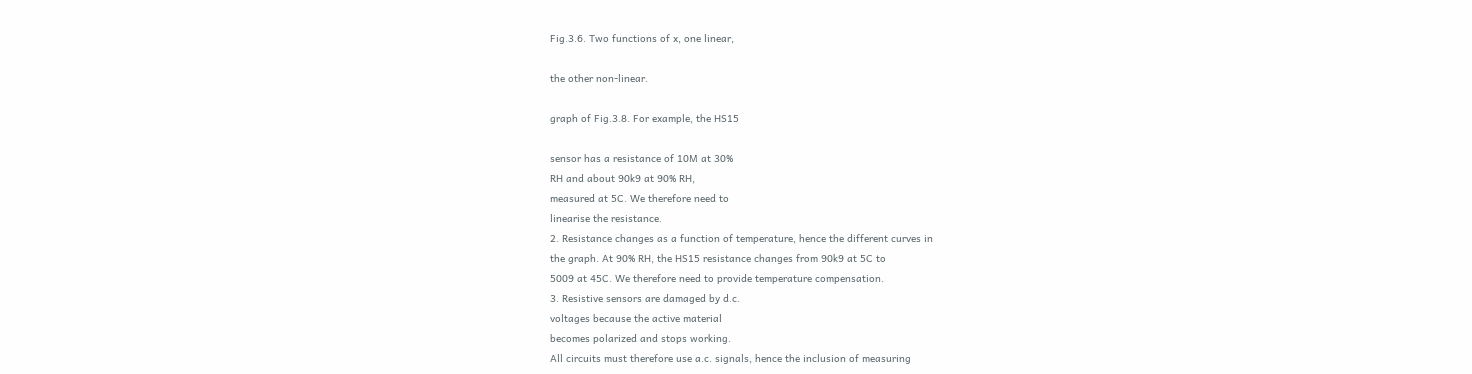Fig.3.6. Two functions of x, one linear,

the other non-linear.

graph of Fig.3.8. For example, the HS15

sensor has a resistance of 10M at 30%
RH and about 90k9 at 90% RH,
measured at 5C. We therefore need to
linearise the resistance.
2. Resistance changes as a function of temperature, hence the different curves in
the graph. At 90% RH, the HS15 resistance changes from 90k9 at 5C to
5009 at 45C. We therefore need to provide temperature compensation.
3. Resistive sensors are damaged by d.c.
voltages because the active material
becomes polarized and stops working.
All circuits must therefore use a.c. signals, hence the inclusion of measuring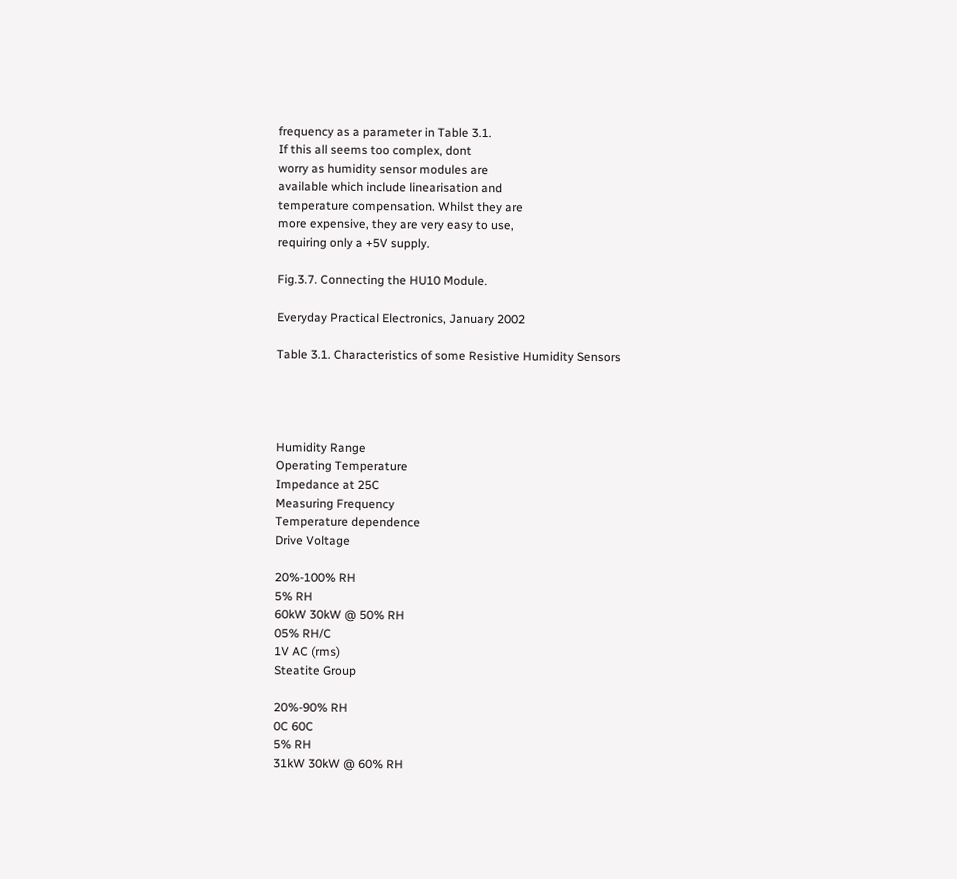frequency as a parameter in Table 3.1.
If this all seems too complex, dont
worry as humidity sensor modules are
available which include linearisation and
temperature compensation. Whilst they are
more expensive, they are very easy to use,
requiring only a +5V supply.

Fig.3.7. Connecting the HU10 Module.

Everyday Practical Electronics, January 2002

Table 3.1. Characteristics of some Resistive Humidity Sensors




Humidity Range
Operating Temperature
Impedance at 25C
Measuring Frequency
Temperature dependence
Drive Voltage

20%-100% RH
5% RH
60kW 30kW @ 50% RH
05% RH/C
1V AC (rms)
Steatite Group

20%-90% RH
0C 60C
5% RH
31kW 30kW @ 60% RH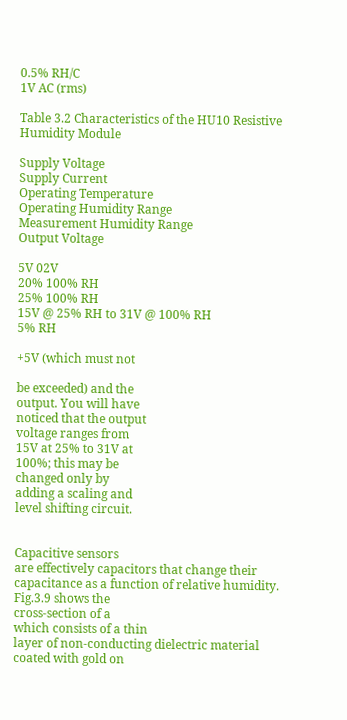0.5% RH/C
1V AC (rms)

Table 3.2 Characteristics of the HU10 Resistive Humidity Module

Supply Voltage
Supply Current
Operating Temperature
Operating Humidity Range
Measurement Humidity Range
Output Voltage

5V 02V
20% 100% RH
25% 100% RH
15V @ 25% RH to 31V @ 100% RH
5% RH

+5V (which must not

be exceeded) and the
output. You will have
noticed that the output
voltage ranges from
15V at 25% to 31V at
100%; this may be
changed only by
adding a scaling and
level shifting circuit.


Capacitive sensors
are effectively capacitors that change their
capacitance as a function of relative humidity. Fig.3.9 shows the
cross-section of a
which consists of a thin
layer of non-conducting dielectric material
coated with gold on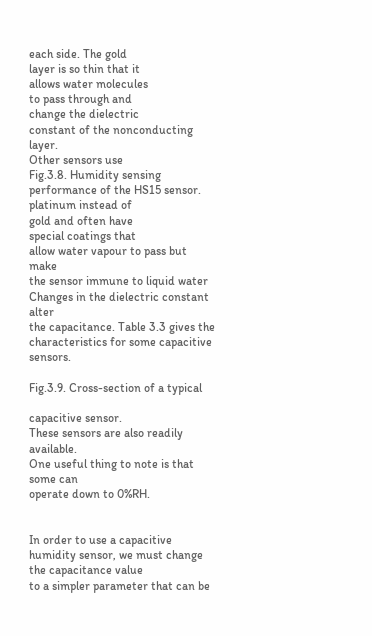each side. The gold
layer is so thin that it
allows water molecules
to pass through and
change the dielectric
constant of the nonconducting layer.
Other sensors use
Fig.3.8. Humidity sensing performance of the HS15 sensor.
platinum instead of
gold and often have
special coatings that
allow water vapour to pass but make
the sensor immune to liquid water
Changes in the dielectric constant alter
the capacitance. Table 3.3 gives the
characteristics for some capacitive sensors.

Fig.3.9. Cross-section of a typical

capacitive sensor.
These sensors are also readily available.
One useful thing to note is that some can
operate down to 0%RH.


In order to use a capacitive humidity sensor, we must change the capacitance value
to a simpler parameter that can be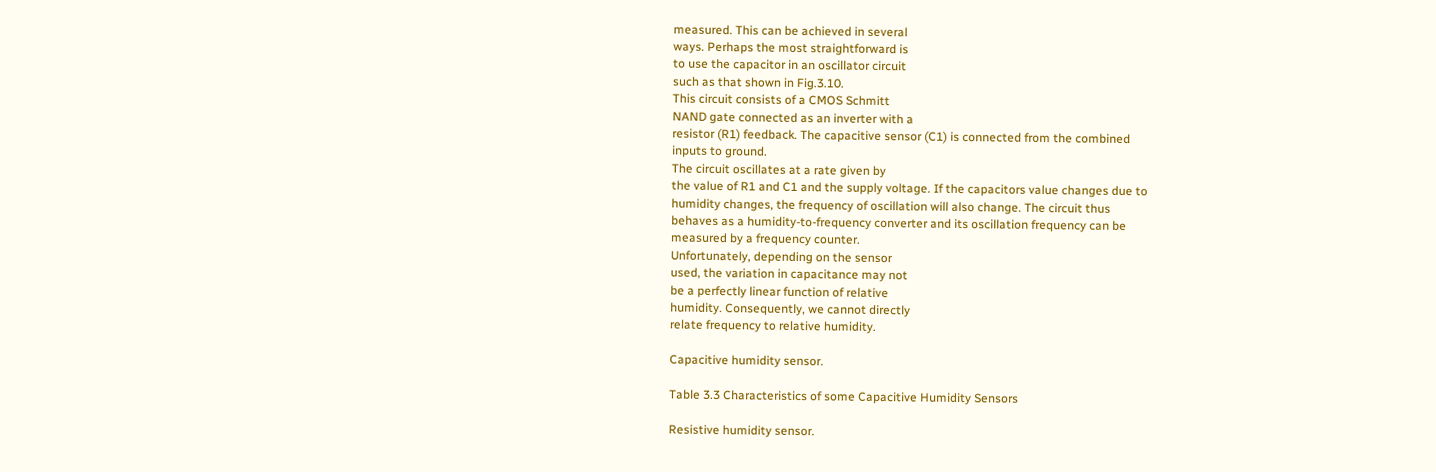measured. This can be achieved in several
ways. Perhaps the most straightforward is
to use the capacitor in an oscillator circuit
such as that shown in Fig.3.10.
This circuit consists of a CMOS Schmitt
NAND gate connected as an inverter with a
resistor (R1) feedback. The capacitive sensor (C1) is connected from the combined
inputs to ground.
The circuit oscillates at a rate given by
the value of R1 and C1 and the supply voltage. If the capacitors value changes due to
humidity changes, the frequency of oscillation will also change. The circuit thus
behaves as a humidity-to-frequency converter and its oscillation frequency can be
measured by a frequency counter.
Unfortunately, depending on the sensor
used, the variation in capacitance may not
be a perfectly linear function of relative
humidity. Consequently, we cannot directly
relate frequency to relative humidity.

Capacitive humidity sensor.

Table 3.3 Characteristics of some Capacitive Humidity Sensors

Resistive humidity sensor.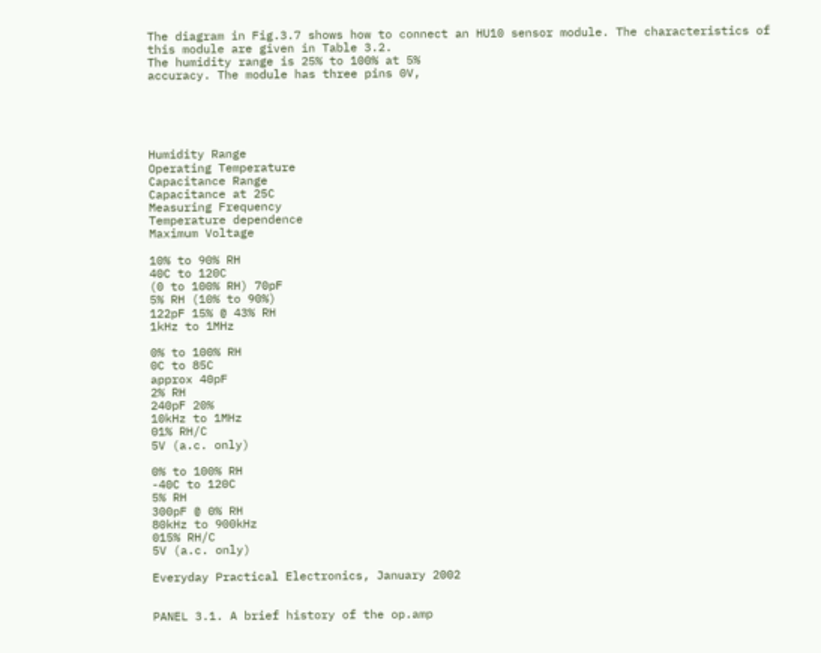The diagram in Fig.3.7 shows how to connect an HU10 sensor module. The characteristics of this module are given in Table 3.2.
The humidity range is 25% to 100% at 5%
accuracy. The module has three pins 0V,





Humidity Range
Operating Temperature
Capacitance Range
Capacitance at 25C
Measuring Frequency
Temperature dependence
Maximum Voltage

10% to 90% RH
40C to 120C
(0 to 100% RH) 70pF
5% RH (10% to 90%)
122pF 15% @ 43% RH
1kHz to 1MHz

0% to 100% RH
0C to 85C
approx 40pF
2% RH
240pF 20%
10kHz to 1MHz
01% RH/C
5V (a.c. only)

0% to 100% RH
-40C to 120C
5% RH
300pF @ 0% RH
80kHz to 900kHz
015% RH/C
5V (a.c. only)

Everyday Practical Electronics, January 2002


PANEL 3.1. A brief history of the op.amp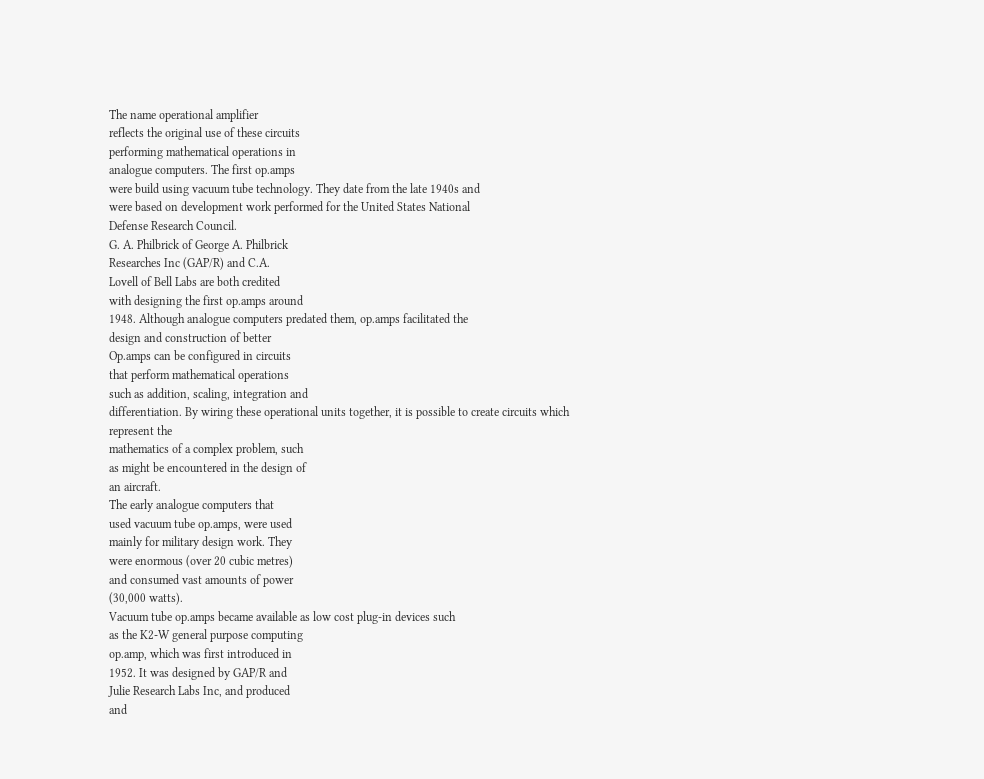The name operational amplifier
reflects the original use of these circuits
performing mathematical operations in
analogue computers. The first op.amps
were build using vacuum tube technology. They date from the late 1940s and
were based on development work performed for the United States National
Defense Research Council.
G. A. Philbrick of George A. Philbrick
Researches Inc (GAP/R) and C.A.
Lovell of Bell Labs are both credited
with designing the first op.amps around
1948. Although analogue computers predated them, op.amps facilitated the
design and construction of better
Op.amps can be configured in circuits
that perform mathematical operations
such as addition, scaling, integration and
differentiation. By wiring these operational units together, it is possible to create circuits which represent the
mathematics of a complex problem, such
as might be encountered in the design of
an aircraft.
The early analogue computers that
used vacuum tube op.amps, were used
mainly for military design work. They
were enormous (over 20 cubic metres)
and consumed vast amounts of power
(30,000 watts).
Vacuum tube op.amps became available as low cost plug-in devices such
as the K2-W general purpose computing
op.amp, which was first introduced in
1952. It was designed by GAP/R and
Julie Research Labs Inc, and produced
and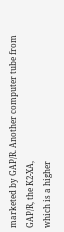marketed by GAP/R. Another computer tube from GAP/R, the K2-XA,
which is a higher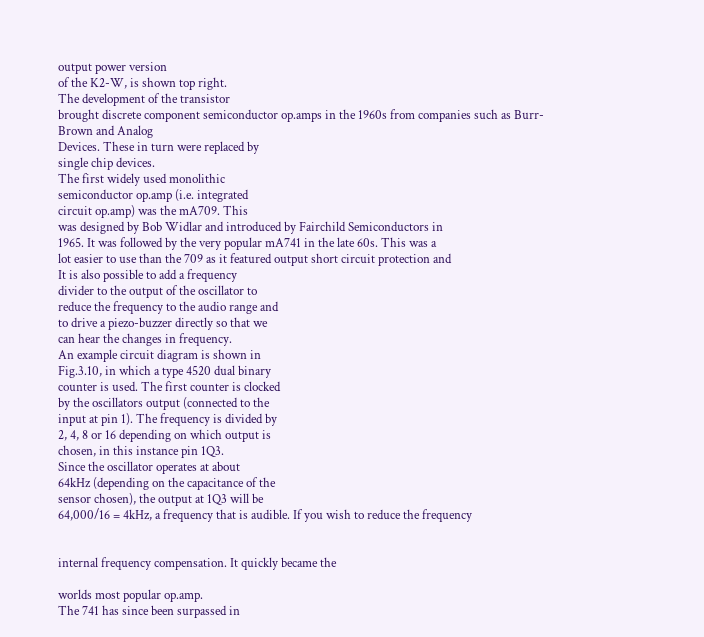output power version
of the K2-W, is shown top right.
The development of the transistor
brought discrete component semiconductor op.amps in the 1960s from companies such as Burr-Brown and Analog
Devices. These in turn were replaced by
single chip devices.
The first widely used monolithic
semiconductor op.amp (i.e. integrated
circuit op.amp) was the mA709. This
was designed by Bob Widlar and introduced by Fairchild Semiconductors in
1965. It was followed by the very popular mA741 in the late 60s. This was a
lot easier to use than the 709 as it featured output short circuit protection and
It is also possible to add a frequency
divider to the output of the oscillator to
reduce the frequency to the audio range and
to drive a piezo-buzzer directly so that we
can hear the changes in frequency.
An example circuit diagram is shown in
Fig.3.10, in which a type 4520 dual binary
counter is used. The first counter is clocked
by the oscillators output (connected to the
input at pin 1). The frequency is divided by
2, 4, 8 or 16 depending on which output is
chosen, in this instance pin 1Q3.
Since the oscillator operates at about
64kHz (depending on the capacitance of the
sensor chosen), the output at 1Q3 will be
64,000/16 = 4kHz, a frequency that is audible. If you wish to reduce the frequency


internal frequency compensation. It quickly became the

worlds most popular op.amp.
The 741 has since been surpassed in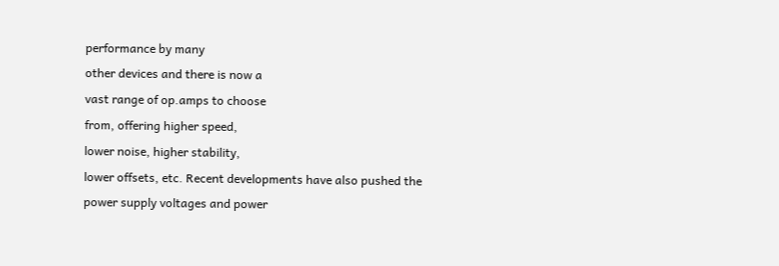performance by many
other devices and there is now a
vast range of op.amps to choose
from, offering higher speed,
lower noise, higher stability,
lower offsets, etc. Recent developments have also pushed the
power supply voltages and power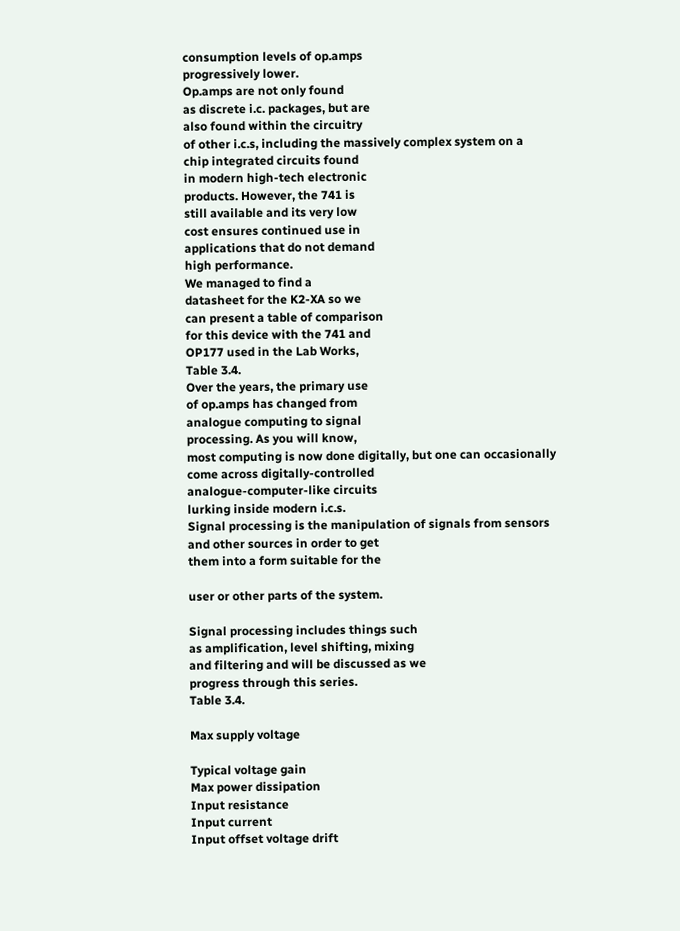consumption levels of op.amps
progressively lower.
Op.amps are not only found
as discrete i.c. packages, but are
also found within the circuitry
of other i.c.s, including the massively complex system on a
chip integrated circuits found
in modern high-tech electronic
products. However, the 741 is
still available and its very low
cost ensures continued use in
applications that do not demand
high performance.
We managed to find a
datasheet for the K2-XA so we
can present a table of comparison
for this device with the 741 and
OP177 used in the Lab Works,
Table 3.4.
Over the years, the primary use
of op.amps has changed from
analogue computing to signal
processing. As you will know,
most computing is now done digitally, but one can occasionally
come across digitally-controlled
analogue-computer-like circuits
lurking inside modern i.c.s.
Signal processing is the manipulation of signals from sensors
and other sources in order to get
them into a form suitable for the

user or other parts of the system.

Signal processing includes things such
as amplification, level shifting, mixing
and filtering and will be discussed as we
progress through this series.
Table 3.4.

Max supply voltage

Typical voltage gain
Max power dissipation
Input resistance
Input current
Input offset voltage drift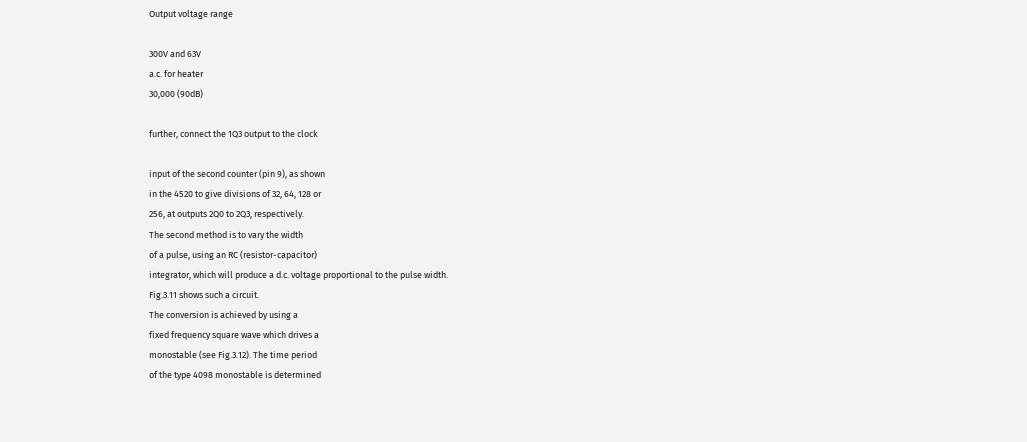Output voltage range

300V and 63V
a.c. for heater
30,000 (90dB)

further, connect the 1Q3 output to the clock

input of the second counter (pin 9), as shown
in the 4520 to give divisions of 32, 64, 128 or
256, at outputs 2Q0 to 2Q3, respectively.
The second method is to vary the width
of a pulse, using an RC (resistor-capacitor)
integrator, which will produce a d.c. voltage proportional to the pulse width.
Fig.3.11 shows such a circuit.
The conversion is achieved by using a
fixed frequency square wave which drives a
monostable (see Fig.3.12). The time period
of the type 4098 monostable is determined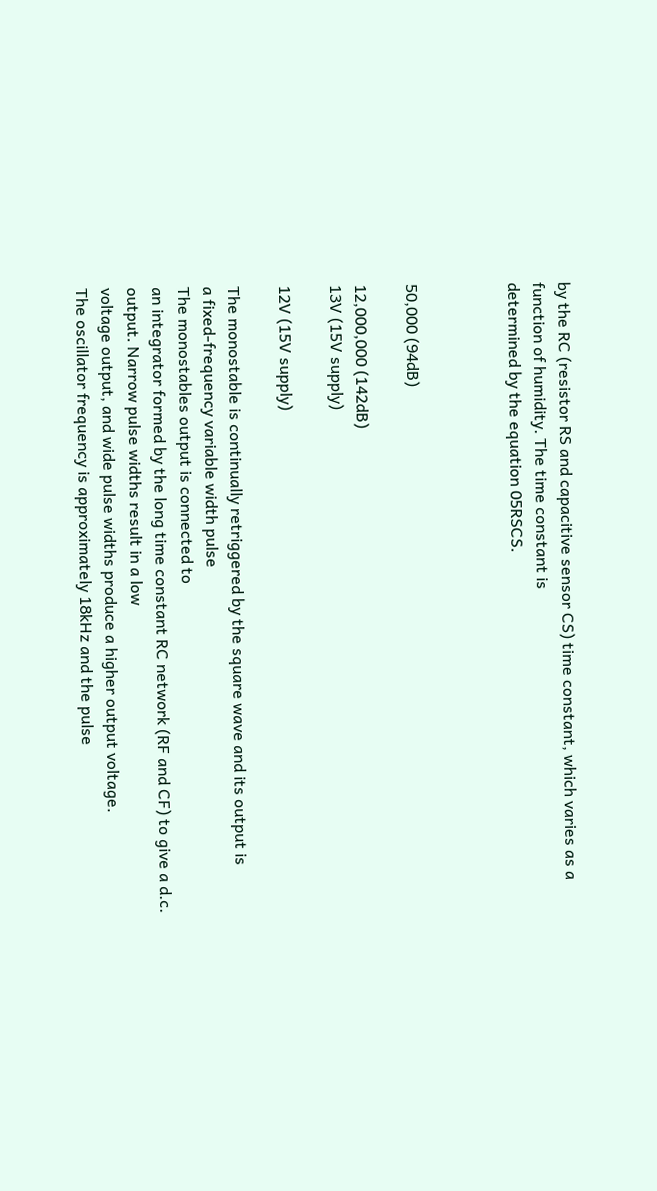by the RC (resistor RS and capacitive sensor CS) time constant, which varies as a
function of humidity. The time constant is
determined by the equation 05RSCS.



50,000 (94dB)

12,000,000 (142dB)
13V (15V supply)

12V (15V supply)

The monostable is continually retriggered by the square wave and its output is
a fixed-frequency variable width pulse
The monostables output is connected to
an integrator formed by the long time constant RC network (RF and CF) to give a d.c.
output. Narrow pulse widths result in a low
voltage output, and wide pulse widths produce a higher output voltage.
The oscillator frequency is approximately 18kHz and the pulse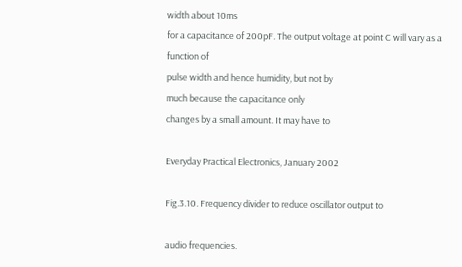width about 10ms
for a capacitance of 200pF. The output voltage at point C will vary as a function of
pulse width and hence humidity, but not by
much because the capacitance only
changes by a small amount. It may have to

Everyday Practical Electronics, January 2002

Fig.3.10. Frequency divider to reduce oscillator output to

audio frequencies.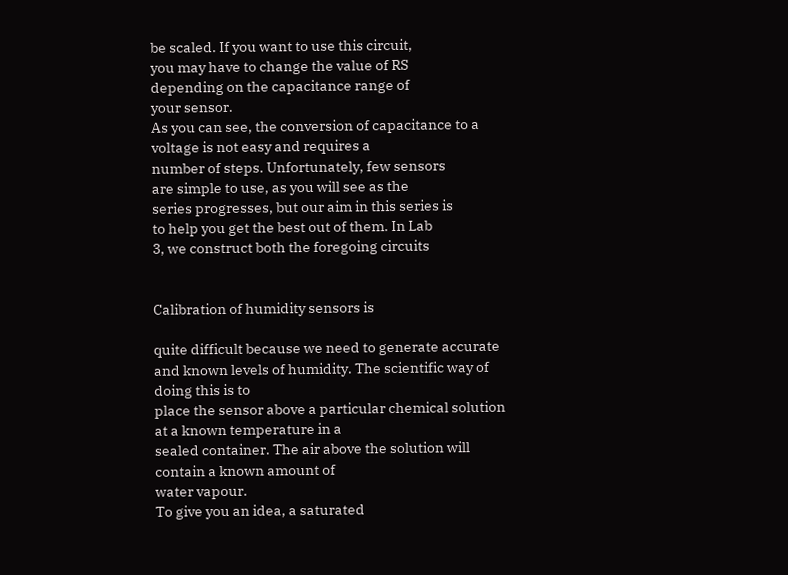be scaled. If you want to use this circuit,
you may have to change the value of RS
depending on the capacitance range of
your sensor.
As you can see, the conversion of capacitance to a voltage is not easy and requires a
number of steps. Unfortunately, few sensors
are simple to use, as you will see as the
series progresses, but our aim in this series is
to help you get the best out of them. In Lab
3, we construct both the foregoing circuits


Calibration of humidity sensors is

quite difficult because we need to generate accurate and known levels of humidity. The scientific way of doing this is to
place the sensor above a particular chemical solution at a known temperature in a
sealed container. The air above the solution will contain a known amount of
water vapour.
To give you an idea, a saturated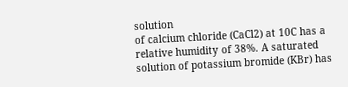solution
of calcium chloride (CaCl2) at 10C has a
relative humidity of 38%. A saturated
solution of potassium bromide (KBr) has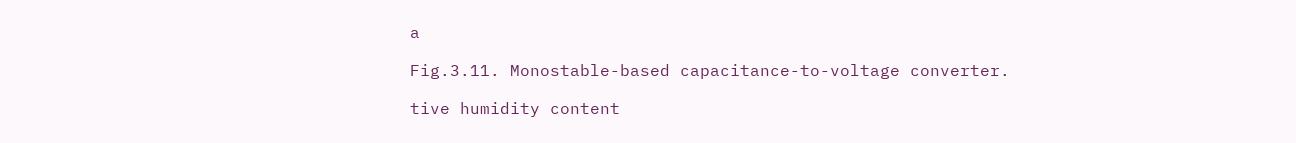a

Fig.3.11. Monostable-based capacitance-to-voltage converter.

tive humidity content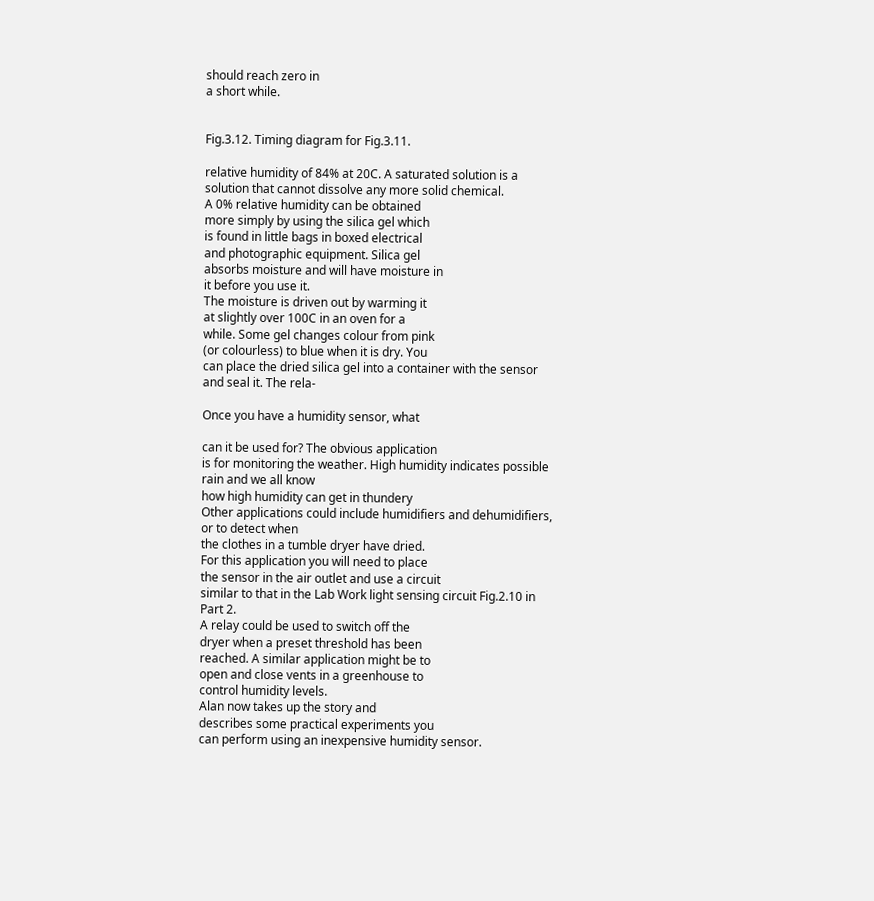should reach zero in
a short while.


Fig.3.12. Timing diagram for Fig.3.11.

relative humidity of 84% at 20C. A saturated solution is a solution that cannot dissolve any more solid chemical.
A 0% relative humidity can be obtained
more simply by using the silica gel which
is found in little bags in boxed electrical
and photographic equipment. Silica gel
absorbs moisture and will have moisture in
it before you use it.
The moisture is driven out by warming it
at slightly over 100C in an oven for a
while. Some gel changes colour from pink
(or colourless) to blue when it is dry. You
can place the dried silica gel into a container with the sensor and seal it. The rela-

Once you have a humidity sensor, what

can it be used for? The obvious application
is for monitoring the weather. High humidity indicates possible rain and we all know
how high humidity can get in thundery
Other applications could include humidifiers and dehumidifiers, or to detect when
the clothes in a tumble dryer have dried.
For this application you will need to place
the sensor in the air outlet and use a circuit
similar to that in the Lab Work light sensing circuit Fig.2.10 in Part 2.
A relay could be used to switch off the
dryer when a preset threshold has been
reached. A similar application might be to
open and close vents in a greenhouse to
control humidity levels.
Alan now takes up the story and
describes some practical experiments you
can perform using an inexpensive humidity sensor.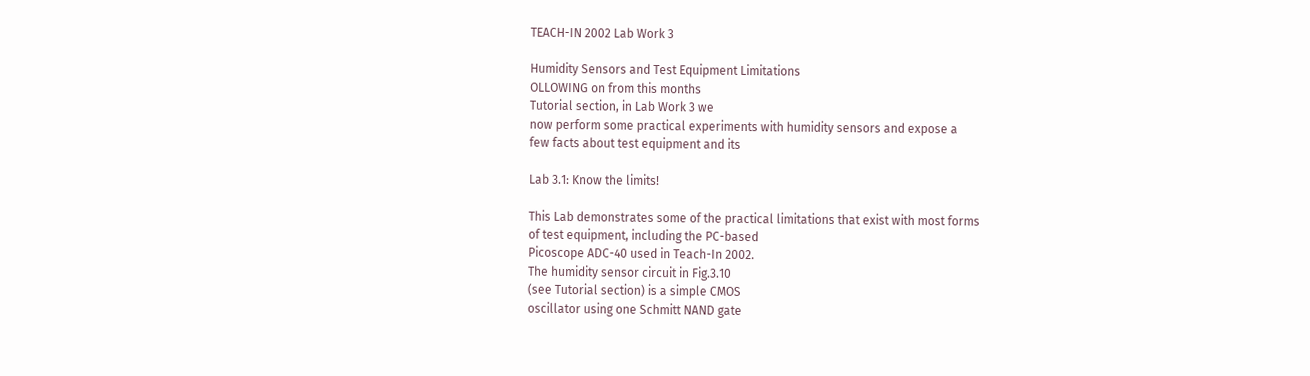TEACH-IN 2002 Lab Work 3

Humidity Sensors and Test Equipment Limitations
OLLOWING on from this months
Tutorial section, in Lab Work 3 we
now perform some practical experiments with humidity sensors and expose a
few facts about test equipment and its

Lab 3.1: Know the limits!

This Lab demonstrates some of the practical limitations that exist with most forms
of test equipment, including the PC-based
Picoscope ADC-40 used in Teach-In 2002.
The humidity sensor circuit in Fig.3.10
(see Tutorial section) is a simple CMOS
oscillator using one Schmitt NAND gate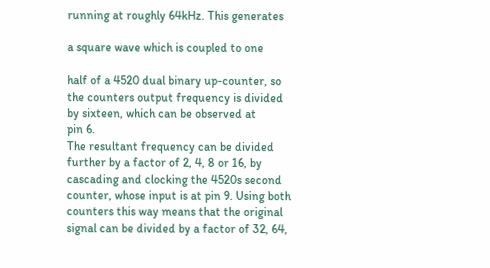running at roughly 64kHz. This generates

a square wave which is coupled to one

half of a 4520 dual binary up-counter, so
the counters output frequency is divided
by sixteen, which can be observed at
pin 6.
The resultant frequency can be divided
further by a factor of 2, 4, 8 or 16, by cascading and clocking the 4520s second
counter, whose input is at pin 9. Using both
counters this way means that the original
signal can be divided by a factor of 32, 64,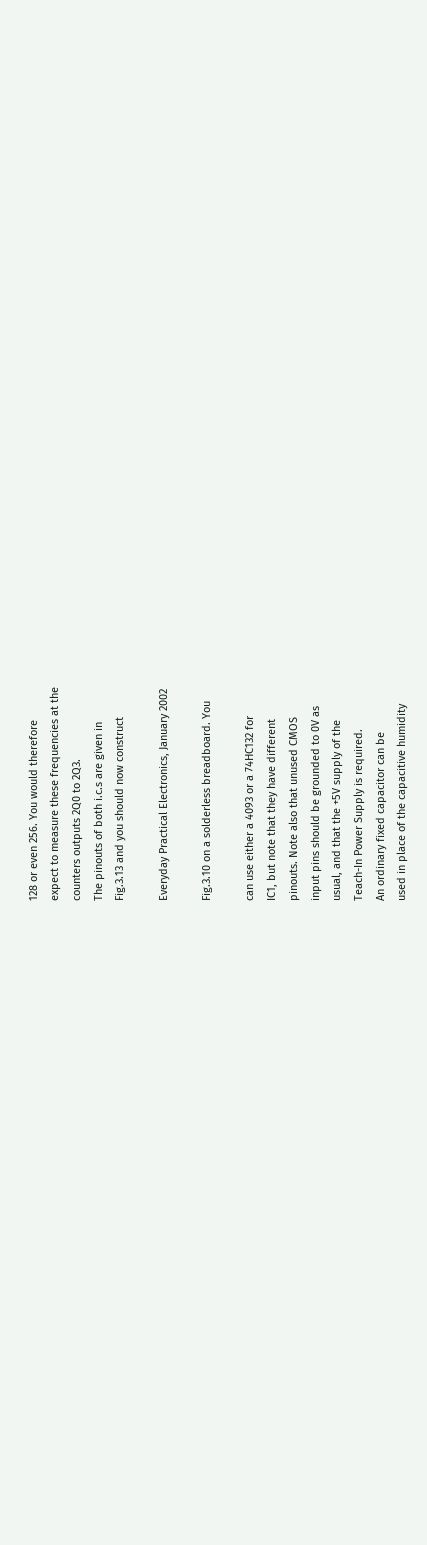128 or even 256. You would therefore
expect to measure these frequencies at the
counters outputs 2Q0 to 2Q3.
The pinouts of both i.c.s are given in
Fig.3.13 and you should now construct

Everyday Practical Electronics, January 2002

Fig.3.10 on a solderless breadboard. You

can use either a 4093 or a 74HC132 for
IC1, but note that they have different
pinouts. Note also that unused CMOS
input pins should be grounded to 0V as
usual, and that the +5V supply of the
Teach-In Power Supply is required.
An ordinary fixed capacitor can be
used in place of the capacitive humidity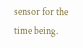sensor for the time being.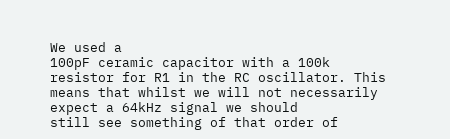We used a
100pF ceramic capacitor with a 100k
resistor for R1 in the RC oscillator. This
means that whilst we will not necessarily expect a 64kHz signal we should
still see something of that order of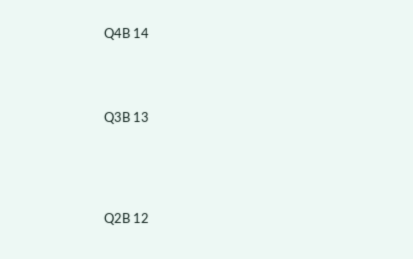Q4B 14




Q3B 13





Q2B 12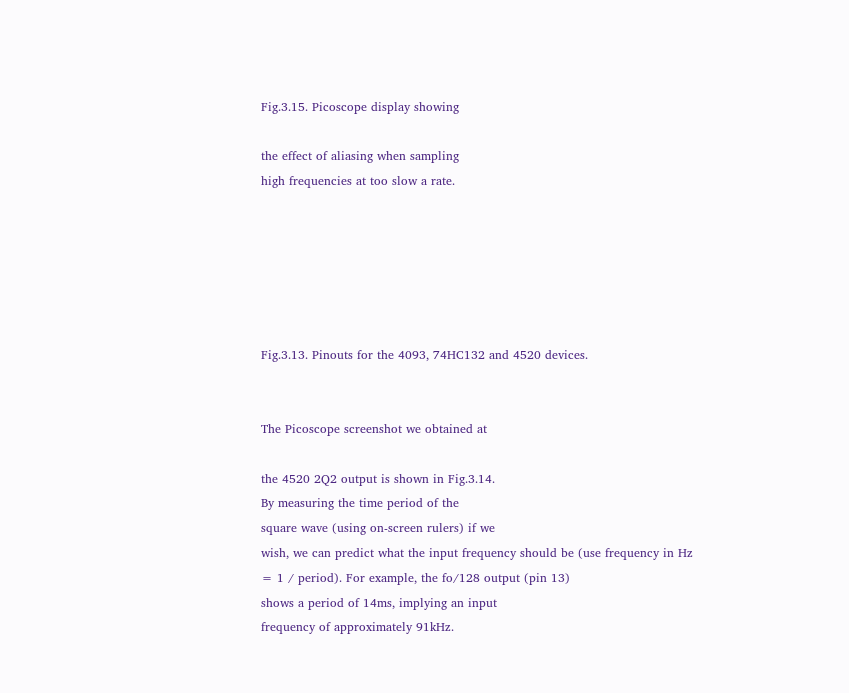Fig.3.15. Picoscope display showing

the effect of aliasing when sampling
high frequencies at too slow a rate.






Fig.3.13. Pinouts for the 4093, 74HC132 and 4520 devices.


The Picoscope screenshot we obtained at

the 4520 2Q2 output is shown in Fig.3.14.
By measuring the time period of the
square wave (using on-screen rulers) if we
wish, we can predict what the input frequency should be (use frequency in Hz = 1 / period). For example, the fo/128 output (pin 13)
shows a period of 14ms, implying an input
frequency of approximately 91kHz.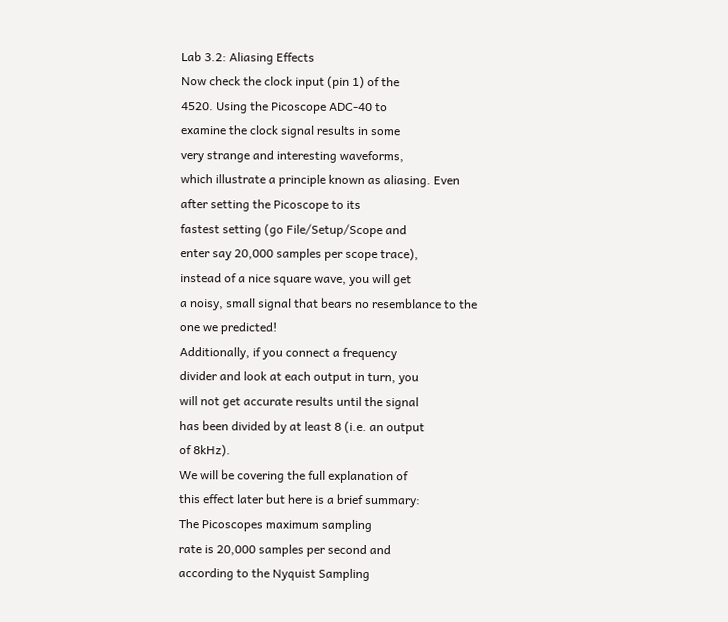Lab 3.2: Aliasing Effects
Now check the clock input (pin 1) of the
4520. Using the Picoscope ADC-40 to
examine the clock signal results in some
very strange and interesting waveforms,
which illustrate a principle known as aliasing. Even after setting the Picoscope to its
fastest setting (go File/Setup/Scope and
enter say 20,000 samples per scope trace),
instead of a nice square wave, you will get
a noisy, small signal that bears no resemblance to the one we predicted!
Additionally, if you connect a frequency
divider and look at each output in turn, you
will not get accurate results until the signal
has been divided by at least 8 (i.e. an output
of 8kHz).
We will be covering the full explanation of
this effect later but here is a brief summary:
The Picoscopes maximum sampling
rate is 20,000 samples per second and
according to the Nyquist Sampling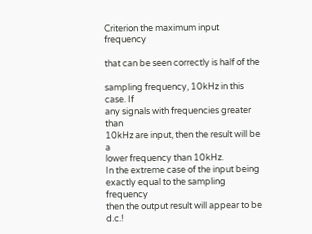Criterion the maximum input frequency

that can be seen correctly is half of the

sampling frequency, 10kHz in this case. If
any signals with frequencies greater than
10kHz are input, then the result will be a
lower frequency than 10kHz.
In the extreme case of the input being
exactly equal to the sampling frequency
then the output result will appear to be d.c.!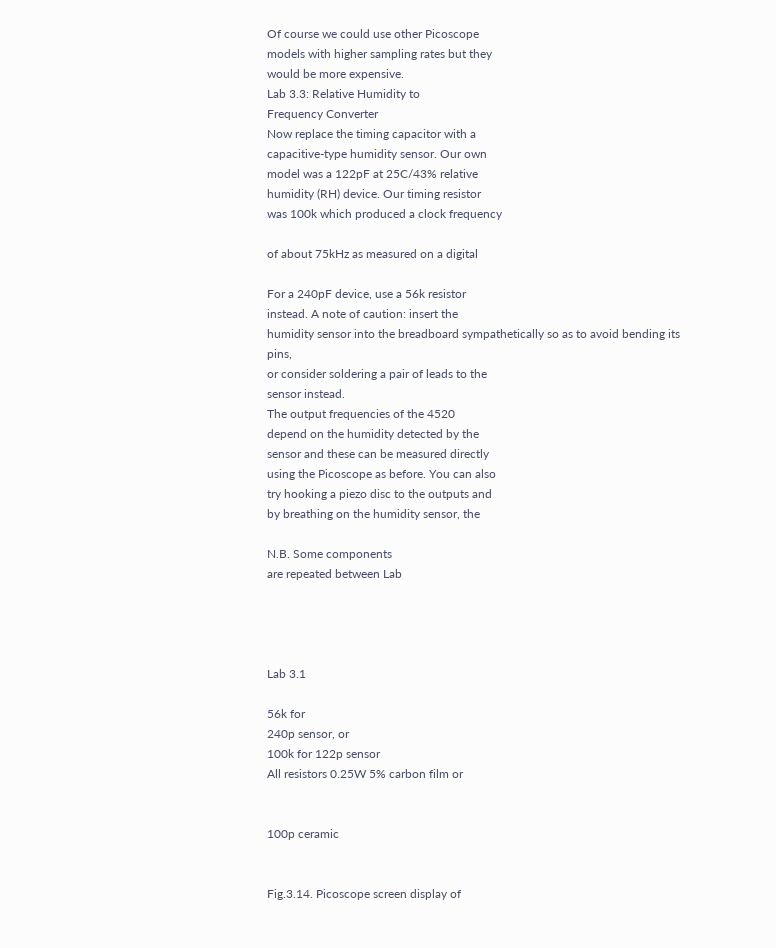Of course we could use other Picoscope
models with higher sampling rates but they
would be more expensive.
Lab 3.3: Relative Humidity to
Frequency Converter
Now replace the timing capacitor with a
capacitive-type humidity sensor. Our own
model was a 122pF at 25C/43% relative
humidity (RH) device. Our timing resistor
was 100k which produced a clock frequency

of about 75kHz as measured on a digital

For a 240pF device, use a 56k resistor
instead. A note of caution: insert the
humidity sensor into the breadboard sympathetically so as to avoid bending its pins,
or consider soldering a pair of leads to the
sensor instead.
The output frequencies of the 4520
depend on the humidity detected by the
sensor and these can be measured directly
using the Picoscope as before. You can also
try hooking a piezo disc to the outputs and
by breathing on the humidity sensor, the

N.B. Some components
are repeated between Lab




Lab 3.1

56k for
240p sensor, or
100k for 122p sensor
All resistors 0.25W 5% carbon film or


100p ceramic


Fig.3.14. Picoscope screen display of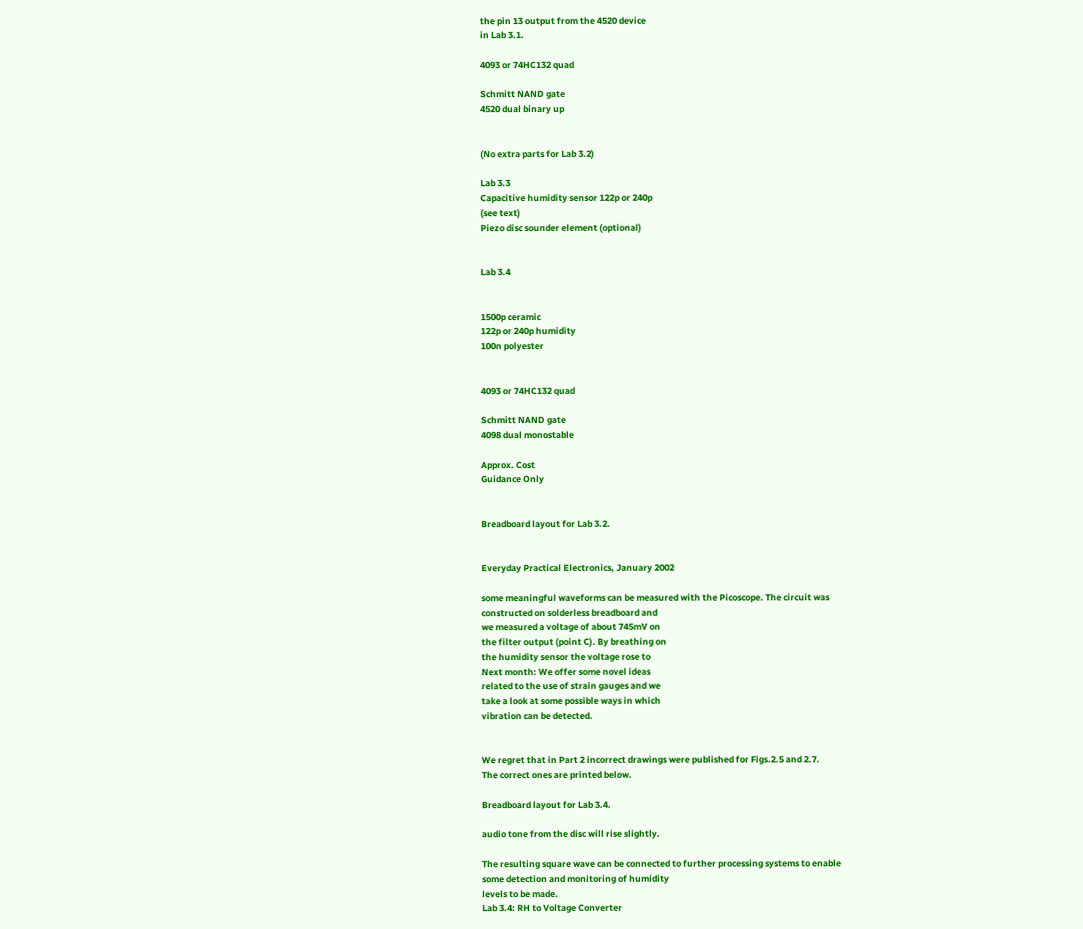the pin 13 output from the 4520 device
in Lab 3.1.

4093 or 74HC132 quad

Schmitt NAND gate
4520 dual binary up


(No extra parts for Lab 3.2)

Lab 3.3
Capacitive humidity sensor 122p or 240p
(see text)
Piezo disc sounder element (optional)


Lab 3.4


1500p ceramic
122p or 240p humidity
100n polyester


4093 or 74HC132 quad

Schmitt NAND gate
4098 dual monostable

Approx. Cost
Guidance Only


Breadboard layout for Lab 3.2.


Everyday Practical Electronics, January 2002

some meaningful waveforms can be measured with the Picoscope. The circuit was
constructed on solderless breadboard and
we measured a voltage of about 745mV on
the filter output (point C). By breathing on
the humidity sensor the voltage rose to
Next month: We offer some novel ideas
related to the use of strain gauges and we
take a look at some possible ways in which
vibration can be detected.


We regret that in Part 2 incorrect drawings were published for Figs.2.5 and 2.7.
The correct ones are printed below.

Breadboard layout for Lab 3.4.

audio tone from the disc will rise slightly.

The resulting square wave can be connected to further processing systems to enable
some detection and monitoring of humidity
levels to be made.
Lab 3.4: RH to Voltage Converter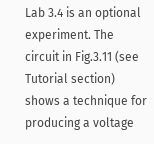Lab 3.4 is an optional experiment. The
circuit in Fig.3.11 (see Tutorial section)
shows a technique for producing a voltage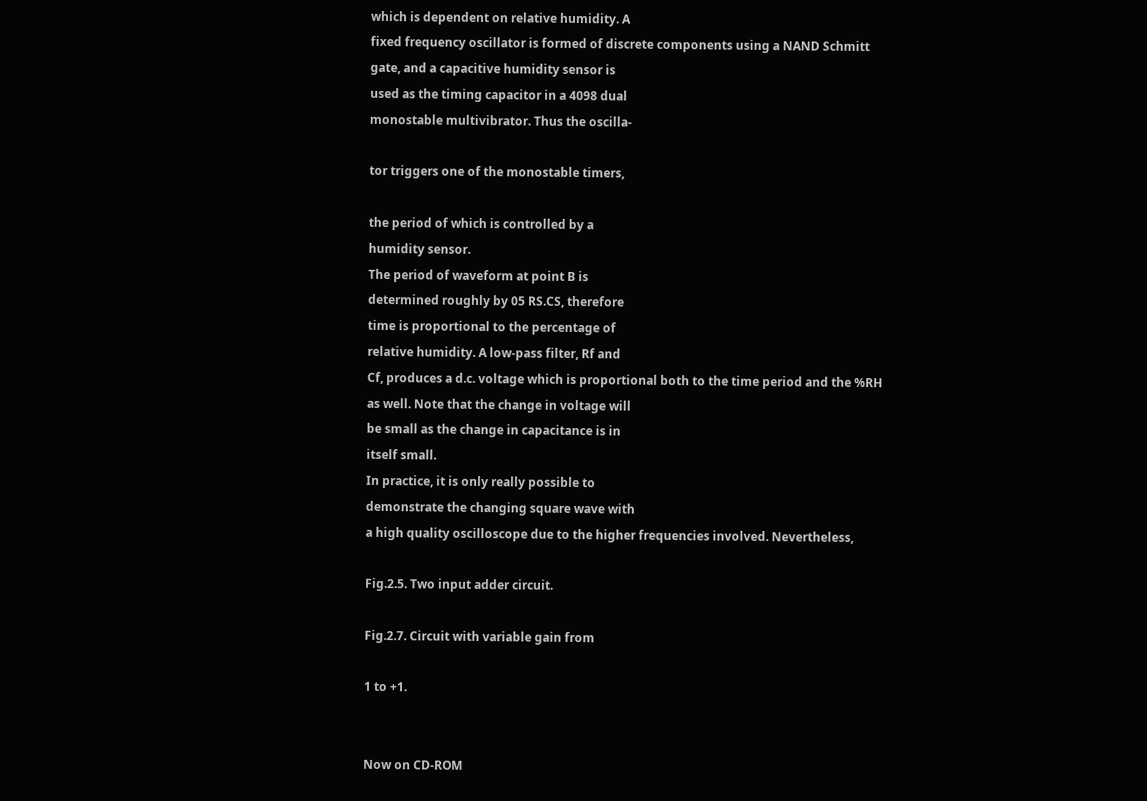which is dependent on relative humidity. A
fixed frequency oscillator is formed of discrete components using a NAND Schmitt
gate, and a capacitive humidity sensor is
used as the timing capacitor in a 4098 dual
monostable multivibrator. Thus the oscilla-

tor triggers one of the monostable timers,

the period of which is controlled by a
humidity sensor.
The period of waveform at point B is
determined roughly by 05 RS.CS, therefore
time is proportional to the percentage of
relative humidity. A low-pass filter, Rf and
Cf, produces a d.c. voltage which is proportional both to the time period and the %RH
as well. Note that the change in voltage will
be small as the change in capacitance is in
itself small.
In practice, it is only really possible to
demonstrate the changing square wave with
a high quality oscilloscope due to the higher frequencies involved. Nevertheless,

Fig.2.5. Two input adder circuit.

Fig.2.7. Circuit with variable gain from

1 to +1.


Now on CD-ROM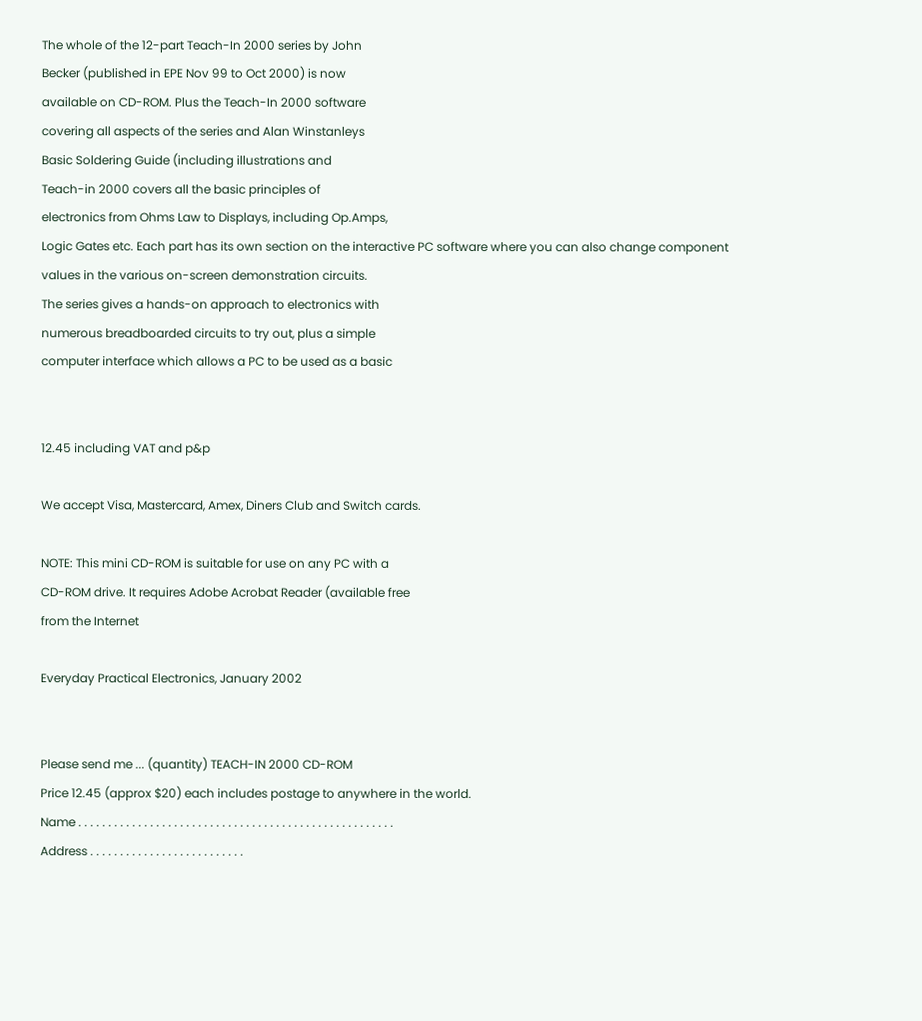The whole of the 12-part Teach-In 2000 series by John
Becker (published in EPE Nov 99 to Oct 2000) is now
available on CD-ROM. Plus the Teach-In 2000 software
covering all aspects of the series and Alan Winstanleys
Basic Soldering Guide (including illustrations and
Teach-in 2000 covers all the basic principles of
electronics from Ohms Law to Displays, including Op.Amps,
Logic Gates etc. Each part has its own section on the interactive PC software where you can also change component
values in the various on-screen demonstration circuits.
The series gives a hands-on approach to electronics with
numerous breadboarded circuits to try out, plus a simple
computer interface which allows a PC to be used as a basic


12.45 including VAT and p&p

We accept Visa, Mastercard, Amex, Diners Club and Switch cards.

NOTE: This mini CD-ROM is suitable for use on any PC with a
CD-ROM drive. It requires Adobe Acrobat Reader (available free
from the Internet

Everyday Practical Electronics, January 2002


Please send me ... (quantity) TEACH-IN 2000 CD-ROM
Price 12.45 (approx $20) each includes postage to anywhere in the world.
Name . . . . . . . . . . . . . . . . . . . . . . . . . . . . . . . . . . . . . . . . . . . . . . . . . . . . .
Address . . . . . . . . . . . . . . . . . . . . . . . . . .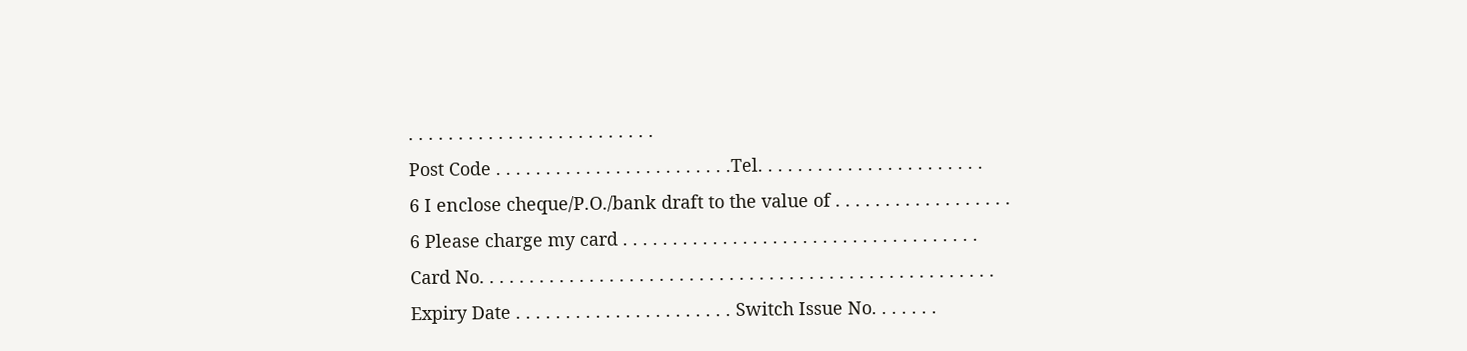. . . . . . . . . . . . . . . . . . . . . . . . .
Post Code . . . . . . . . . . . . . . . . . . . . . . . .Tel. . . . . . . . . . . . . . . . . . . . . . .
6 I enclose cheque/P.O./bank draft to the value of . . . . . . . . . . . . . . . . . .
6 Please charge my card . . . . . . . . . . . . . . . . . . . . . . . . . . . . . . . . . . . .
Card No. . . . . . . . . . . . . . . . . . . . . . . . . . . . . . . . . . . . . . . . . . . . . . . . . . . .
Expiry Date . . . . . . . . . . . . . . . . . . . . . . Switch Issue No. . . . . . .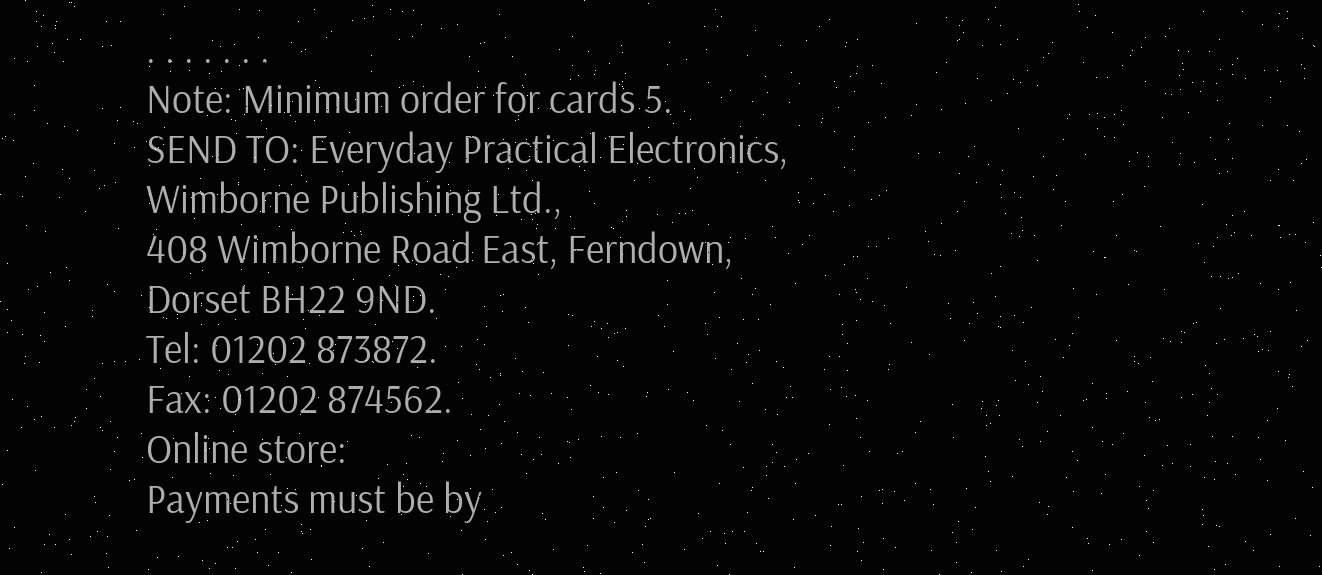. . . . . . .
Note: Minimum order for cards 5.
SEND TO: Everyday Practical Electronics, Wimborne Publishing Ltd.,
408 Wimborne Road East, Ferndown, Dorset BH22 9ND.
Tel: 01202 873872.
Fax: 01202 874562.
Online store:
Payments must be by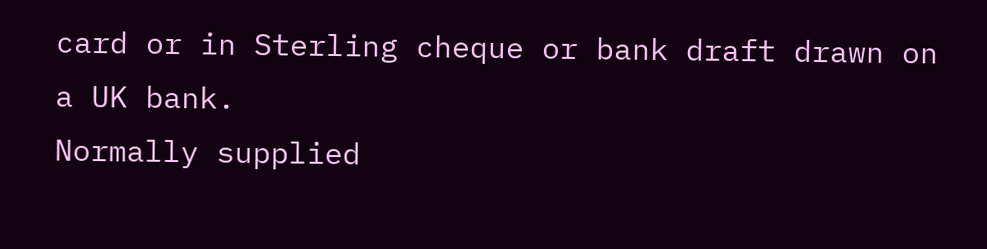card or in Sterling cheque or bank draft drawn on a UK bank.
Normally supplied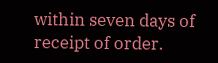within seven days of receipt of order.